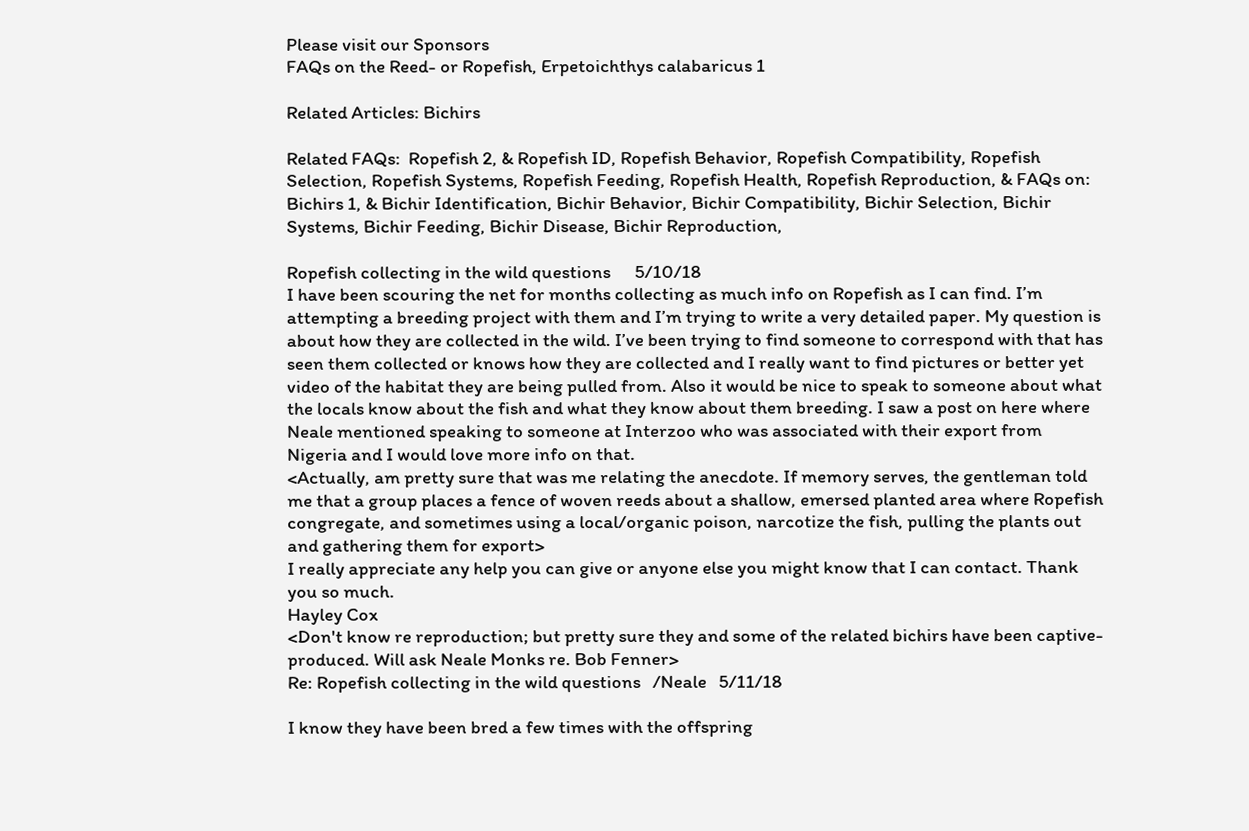Please visit our Sponsors
FAQs on the Reed- or Ropefish, Erpetoichthys calabaricus 1

Related Articles: Bichirs

Related FAQs:  Ropefish 2, & Ropefish ID, Ropefish Behavior, Ropefish Compatibility, Ropefish Selection, Ropefish Systems, Ropefish Feeding, Ropefish Health, Ropefish Reproduction, & FAQs on: Bichirs 1, & Bichir Identification, Bichir Behavior, Bichir Compatibility, Bichir Selection, Bichir Systems, Bichir Feeding, Bichir Disease, Bichir Reproduction,

Ropefish collecting in the wild questions      5/10/18
I have been scouring the net for months collecting as much info on Ropefish as I can find. I’m attempting a breeding project with them and I’m trying to write a very detailed paper. My question is about how they are collected in the wild. I’ve been trying to find someone to correspond with that has seen them collected or knows how they are collected and I really want to find pictures or better yet video of the habitat they are being pulled from. Also it would be nice to speak to someone about what the locals know about the fish and what they know about them breeding. I saw a post on here where Neale mentioned speaking to someone at Interzoo who was associated with their export from Nigeria and I would love more info on that.
<Actually, am pretty sure that was me relating the anecdote. If memory serves, the gentleman told me that a group places a fence of woven reeds about a shallow, emersed planted area where Ropefish congregate, and sometimes using a local/organic poison, narcotize the fish, pulling the plants out and gathering them for export>
I really appreciate any help you can give or anyone else you might know that I can contact. Thank you so much.
Hayley Cox
<Don't know re reproduction; but pretty sure they and some of the related bichirs have been captive-produced. Will ask Neale Monks re. Bob Fenner>
Re: Ropefish collecting in the wild questions   /Neale   5/11/18

I know they have been bred a few times with the offspring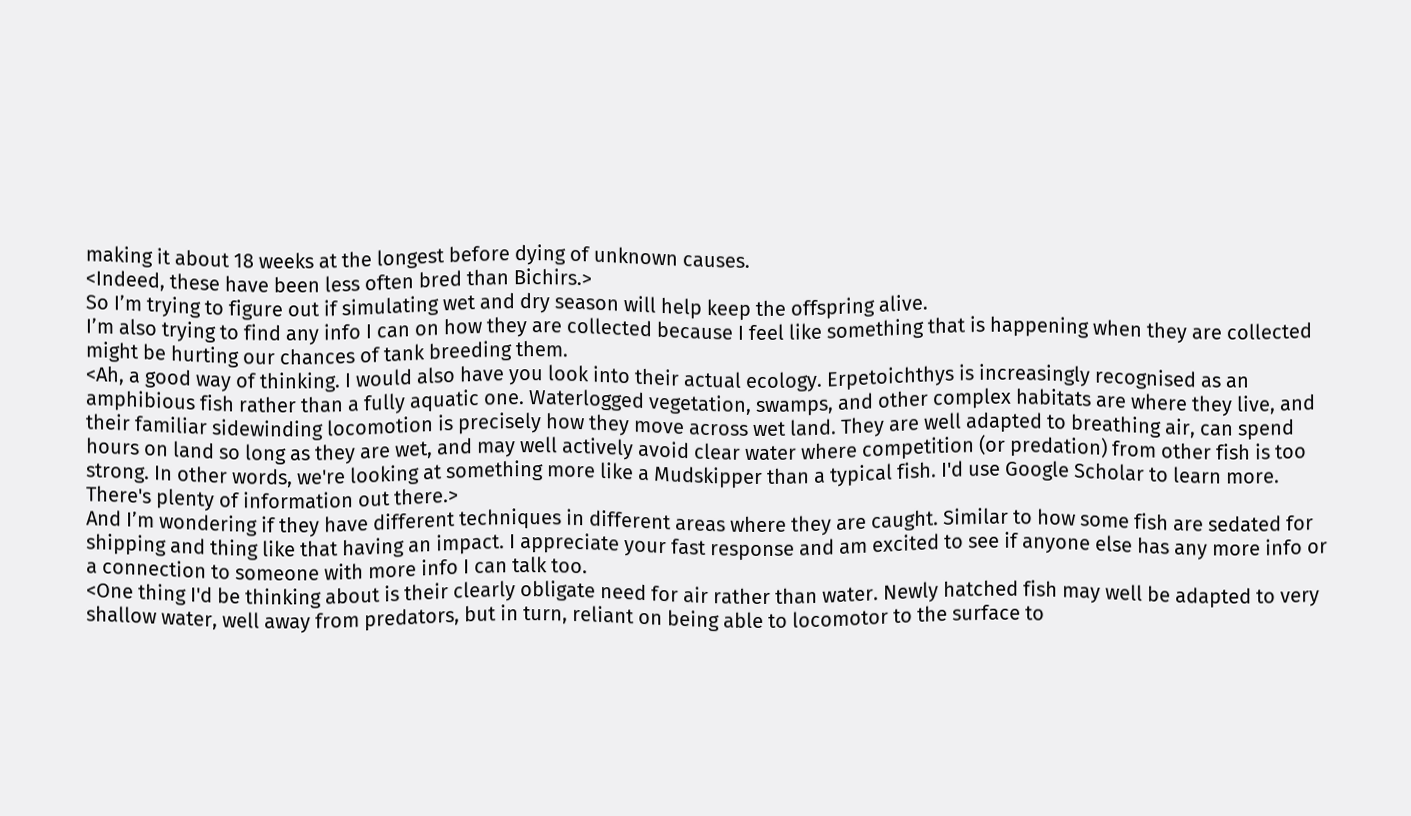making it about 18 weeks at the longest before dying of unknown causes.
<Indeed, these have been less often bred than Bichirs.>
So I’m trying to figure out if simulating wet and dry season will help keep the offspring alive.
I’m also trying to find any info I can on how they are collected because I feel like something that is happening when they are collected might be hurting our chances of tank breeding them.
<Ah, a good way of thinking. I would also have you look into their actual ecology. Erpetoichthys is increasingly recognised as an amphibious fish rather than a fully aquatic one. Waterlogged vegetation, swamps, and other complex habitats are where they live, and their familiar sidewinding locomotion is precisely how they move across wet land. They are well adapted to breathing air, can spend hours on land so long as they are wet, and may well actively avoid clear water where competition (or predation) from other fish is too strong. In other words, we're looking at something more like a Mudskipper than a typical fish. I'd use Google Scholar to learn more. There's plenty of information out there.>
And I’m wondering if they have different techniques in different areas where they are caught. Similar to how some fish are sedated for shipping and thing like that having an impact. I appreciate your fast response and am excited to see if anyone else has any more info or a connection to someone with more info I can talk too.
<One thing I'd be thinking about is their clearly obligate need for air rather than water. Newly hatched fish may well be adapted to very shallow water, well away from predators, but in turn, reliant on being able to locomotor to the surface to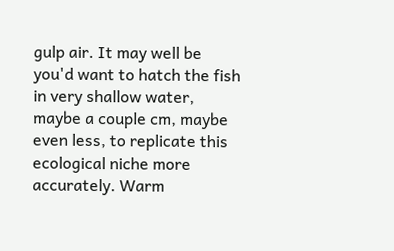gulp air. It may well be you'd want to hatch the fish in very shallow water, maybe a couple cm, maybe even less, to replicate this ecological niche more accurately. Warm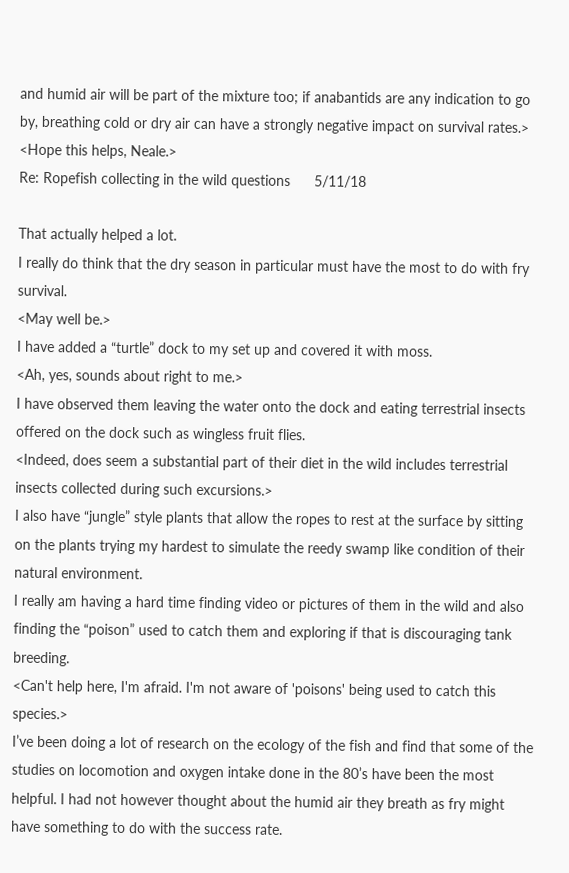and humid air will be part of the mixture too; if anabantids are any indication to go by, breathing cold or dry air can have a strongly negative impact on survival rates.>
<Hope this helps, Neale.>
Re: Ropefish collecting in the wild questions      5/11/18

That actually helped a lot.
I really do think that the dry season in particular must have the most to do with fry survival.
<May well be.>
I have added a “turtle” dock to my set up and covered it with moss.
<Ah, yes, sounds about right to me.>
I have observed them leaving the water onto the dock and eating terrestrial insects offered on the dock such as wingless fruit flies.
<Indeed, does seem a substantial part of their diet in the wild includes terrestrial insects collected during such excursions.>
I also have “jungle” style plants that allow the ropes to rest at the surface by sitting on the plants trying my hardest to simulate the reedy swamp like condition of their natural environment.
I really am having a hard time finding video or pictures of them in the wild and also finding the “poison” used to catch them and exploring if that is discouraging tank breeding.
<Can't help here, I'm afraid. I'm not aware of 'poisons' being used to catch this species.>
I’ve been doing a lot of research on the ecology of the fish and find that some of the studies on locomotion and oxygen intake done in the 80’s have been the most helpful. I had not however thought about the humid air they breath as fry might have something to do with the success rate.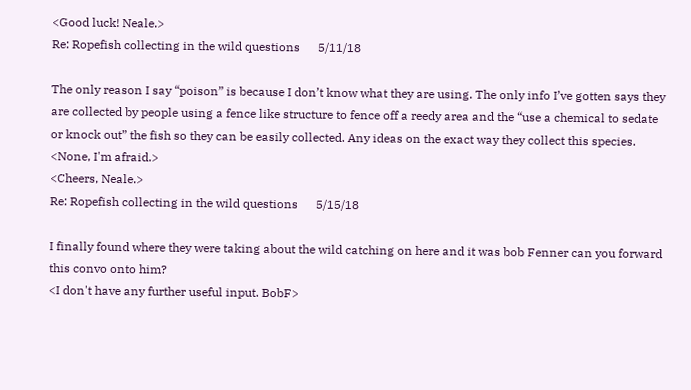<Good luck! Neale.>
Re: Ropefish collecting in the wild questions      5/11/18

The only reason I say “poison” is because I don’t know what they are using. The only info I’ve gotten says they are collected by people using a fence like structure to fence off a reedy area and the “use a chemical to sedate or knock out” the fish so they can be easily collected. Any ideas on the exact way they collect this species.
<None, I'm afraid.>
<Cheers, Neale.>
Re: Ropefish collecting in the wild questions      5/15/18

I finally found where they were taking about the wild catching on here and it was bob Fenner can you forward this convo onto him?
<I don't have any further useful input. BobF>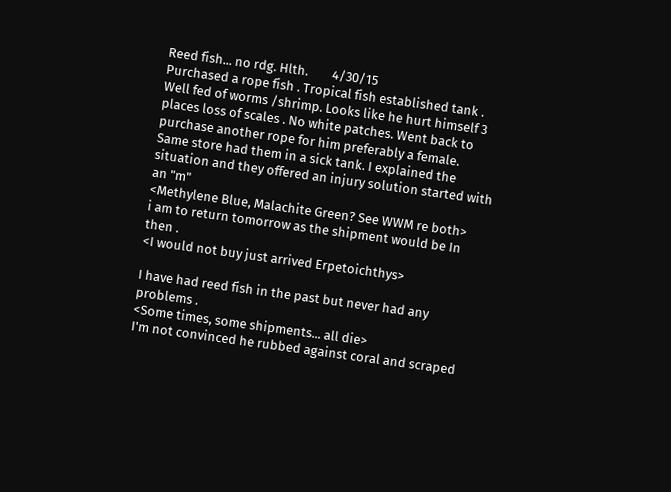Reed fish... no rdg. Hlth.        4/30/15
Purchased a rope fish . Tropical fish established tank . Well fed of worms /shrimp. Looks like he hurt himself 3 places loss of scales . No white patches. Went back to purchase another rope for him preferably a female.
Same store had them in a sick tank. I explained the situation and they offered an injury solution started with an "m"
<Methylene Blue, Malachite Green? See WWM re both>
i am to return tomorrow as the shipment would be In then .
<I would not buy just arrived Erpetoichthys>

I have had reed fish in the past but never had any problems .
<Some times, some shipments... all die>
I'm not convinced he rubbed against coral and scraped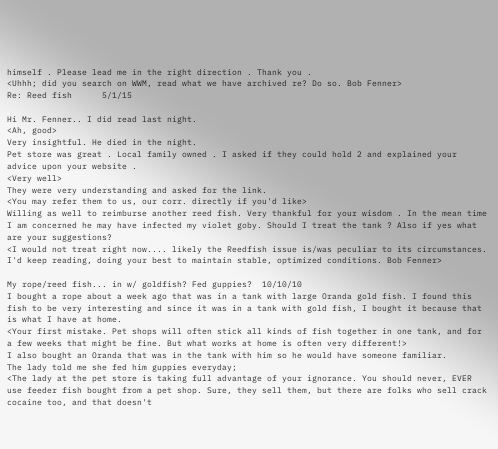himself . Please lead me in the right direction . Thank you .
<Uhhh; did you search on WWM, read what we have archived re? Do so. Bob Fenner>
Re: Reed fish      5/1/15

Hi Mr. Fenner.. I did read last night.
<Ah, good>
Very insightful. He died in the night.
Pet store was great . Local family owned . I asked if they could hold 2 and explained your advice upon your website .
<Very well>
They were very understanding and asked for the link.
<You may refer them to us, our corr. directly if you'd like>
Willing as well to reimburse another reed fish. Very thankful for your wisdom . In the mean time I am concerned he may have infected my violet goby. Should I treat the tank ? Also if yes what are your suggestions?
<I would not treat right now.... likely the Reedfish issue is/was peculiar to its circumstances. I'd keep reading, doing your best to maintain stable, optimized conditions. Bob Fenner>

My rope/reed fish... in w/ goldfish? Fed guppies?  10/10/10
I bought a rope about a week ago that was in a tank with large Oranda gold fish. I found this fish to be very interesting and since it was in a tank with gold fish, I bought it because that is what I have at home.
<Your first mistake. Pet shops will often stick all kinds of fish together in one tank, and for a few weeks that might be fine. But what works at home is often very different!>
I also bought an Oranda that was in the tank with him so he would have someone familiar.
The lady told me she fed him guppies everyday;
<The lady at the pet store is taking full advantage of your ignorance. You should never, EVER use feeder fish bought from a pet shop. Sure, they sell them, but there are folks who sell crack cocaine too, and that doesn't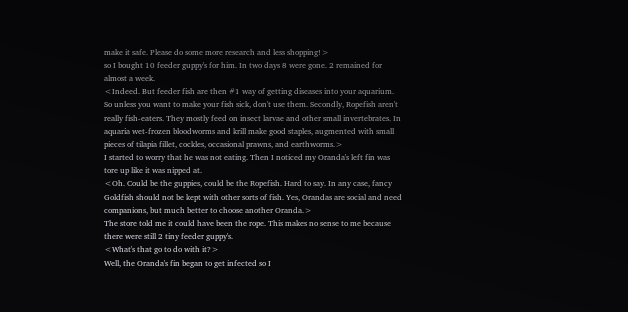make it safe. Please do some more research and less shopping!>
so I bought 10 feeder guppy's for him. In two days 8 were gone. 2 remained for almost a week.
<Indeed. But feeder fish are then #1 way of getting diseases into your aquarium. So unless you want to make your fish sick, don't use them. Secondly, Ropefish aren't really fish-eaters. They mostly feed on insect larvae and other small invertebrates. In aquaria wet-frozen bloodworms and krill make good staples, augmented with small pieces of tilapia fillet, cockles, occasional prawns, and earthworms.>
I started to worry that he was not eating. Then I noticed my Oranda's left fin was tore up like it was nipped at.
<Oh. Could be the guppies, could be the Ropefish. Hard to say. In any case, fancy Goldfish should not be kept with other sorts of fish. Yes, Orandas are social and need companions, but much better to choose another Oranda.>
The store told me it could have been the rope. This makes no sense to me because there were still 2 tiny feeder guppy's.
<What's that go to do with it?>
Well, the Oranda's fin began to get infected so I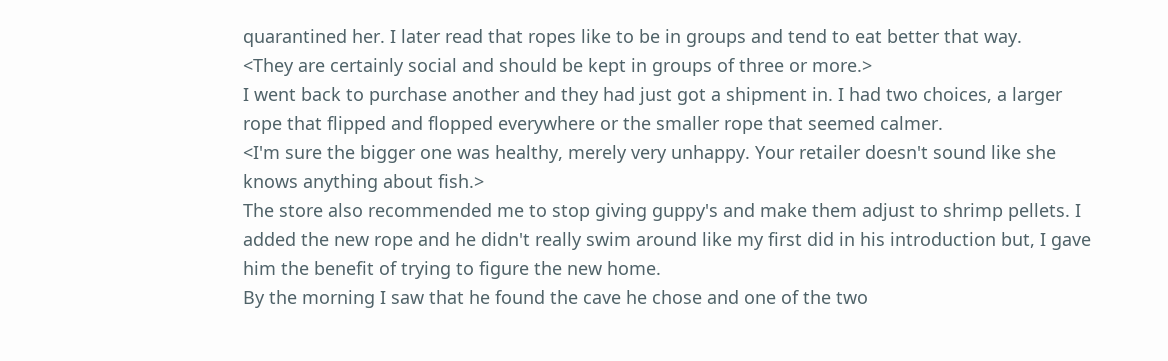quarantined her. I later read that ropes like to be in groups and tend to eat better that way.
<They are certainly social and should be kept in groups of three or more.>
I went back to purchase another and they had just got a shipment in. I had two choices, a larger rope that flipped and flopped everywhere or the smaller rope that seemed calmer.
<I'm sure the bigger one was healthy, merely very unhappy. Your retailer doesn't sound like she knows anything about fish.>
The store also recommended me to stop giving guppy's and make them adjust to shrimp pellets. I added the new rope and he didn't really swim around like my first did in his introduction but, I gave him the benefit of trying to figure the new home.
By the morning I saw that he found the cave he chose and one of the two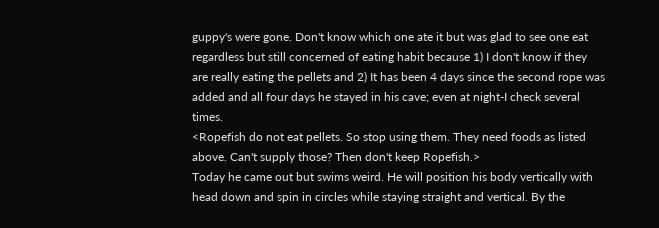guppy's were gone. Don't know which one ate it but was glad to see one eat regardless but still concerned of eating habit because 1) I don't know if they are really eating the pellets and 2) It has been 4 days since the second rope was added and all four days he stayed in his cave; even at night-I check several times.
<Ropefish do not eat pellets. So stop using them. They need foods as listed above. Can't supply those? Then don't keep Ropefish.>
Today he came out but swims weird. He will position his body vertically with head down and spin in circles while staying straight and vertical. By the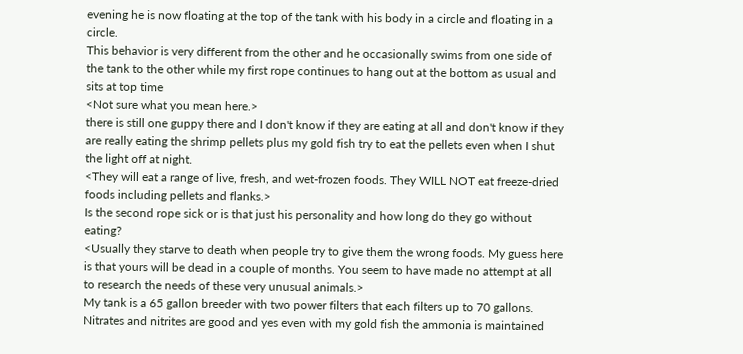evening he is now floating at the top of the tank with his body in a circle and floating in a circle.
This behavior is very different from the other and he occasionally swims from one side of the tank to the other while my first rope continues to hang out at the bottom as usual and sits at top time
<Not sure what you mean here.>
there is still one guppy there and I don't know if they are eating at all and don't know if they are really eating the shrimp pellets plus my gold fish try to eat the pellets even when I shut the light off at night.
<They will eat a range of live, fresh, and wet-frozen foods. They WILL NOT eat freeze-dried foods including pellets and flanks.>
Is the second rope sick or is that just his personality and how long do they go without eating?
<Usually they starve to death when people try to give them the wrong foods. My guess here is that yours will be dead in a couple of months. You seem to have made no attempt at all to research the needs of these very unusual animals.>
My tank is a 65 gallon breeder with two power filters that each filters up to 70 gallons. Nitrates and nitrites are good and yes even with my gold fish the ammonia is maintained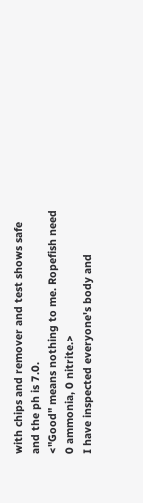with chips and remover and test shows safe and the ph is 7.0.
<"Good" means nothing to me. Ropefish need 0 ammonia, 0 nitrite.>
I have inspected everyone's body and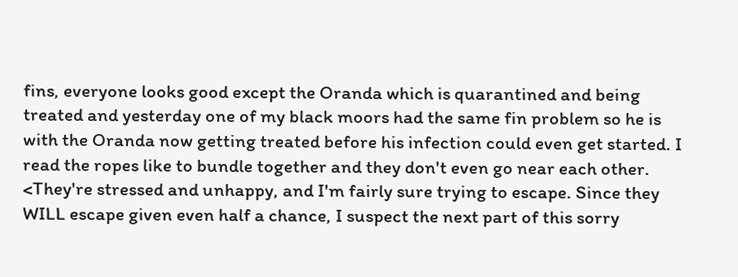fins, everyone looks good except the Oranda which is quarantined and being treated and yesterday one of my black moors had the same fin problem so he is with the Oranda now getting treated before his infection could even get started. I read the ropes like to bundle together and they don't even go near each other.
<They're stressed and unhappy, and I'm fairly sure trying to escape. Since they WILL escape given even half a chance, I suspect the next part of this sorry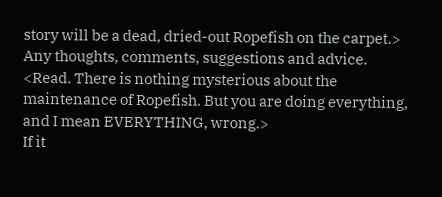story will be a dead, dried-out Ropefish on the carpet.>
Any thoughts, comments, suggestions and advice.
<Read. There is nothing mysterious about the maintenance of Ropefish. But you are doing everything, and I mean EVERYTHING, wrong.>
If it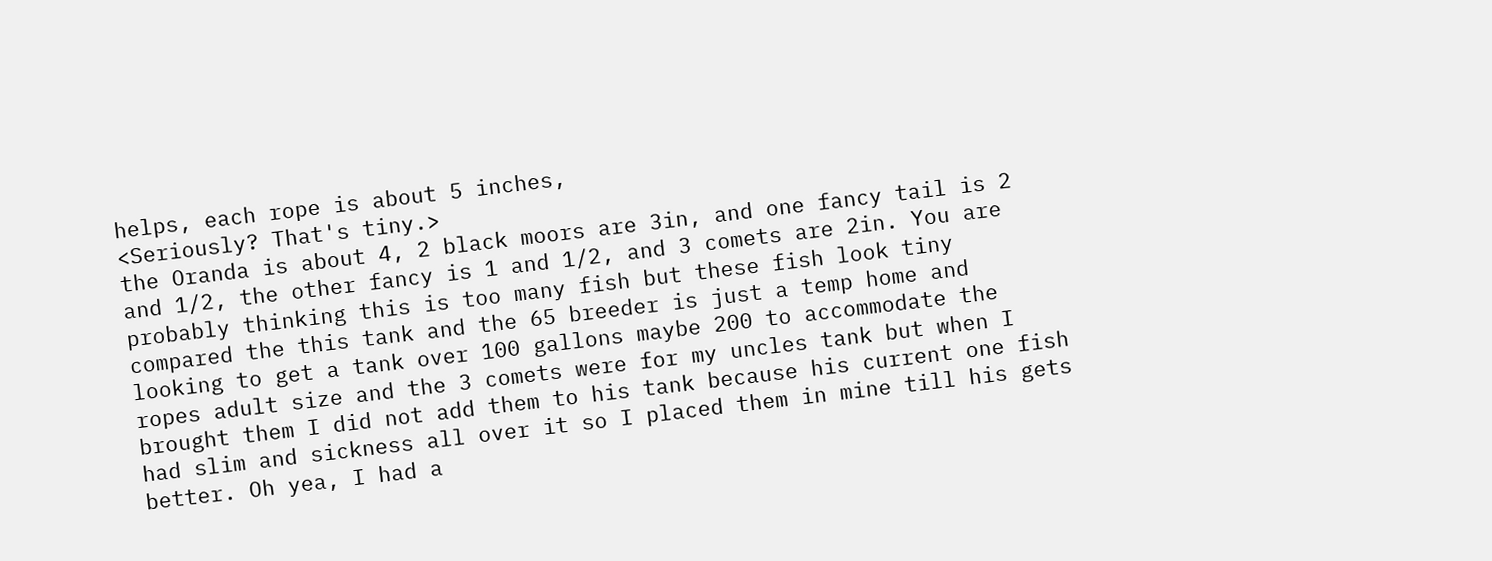helps, each rope is about 5 inches,
<Seriously? That's tiny.>
the Oranda is about 4, 2 black moors are 3in, and one fancy tail is 2 and 1/2, the other fancy is 1 and 1/2, and 3 comets are 2in. You are probably thinking this is too many fish but these fish look tiny compared the this tank and the 65 breeder is just a temp home and looking to get a tank over 100 gallons maybe 200 to accommodate the ropes adult size and the 3 comets were for my uncles tank but when I brought them I did not add them to his tank because his current one fish had slim and sickness all over it so I placed them in mine till his gets better. Oh yea, I had a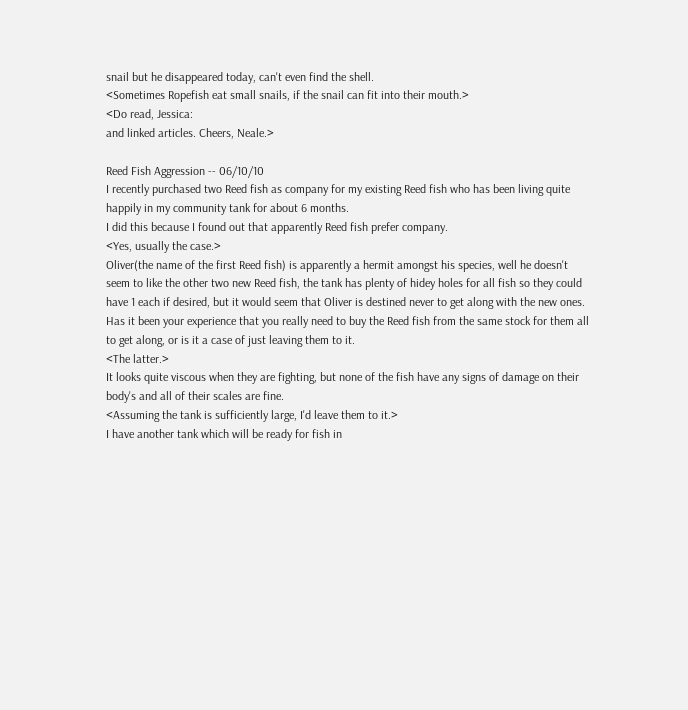snail but he disappeared today, can't even find the shell.
<Sometimes Ropefish eat small snails, if the snail can fit into their mouth.>
<Do read, Jessica:
and linked articles. Cheers, Neale.>

Reed Fish Aggression -- 06/10/10
I recently purchased two Reed fish as company for my existing Reed fish who has been living quite happily in my community tank for about 6 months.
I did this because I found out that apparently Reed fish prefer company.
<Yes, usually the case.>
Oliver(the name of the first Reed fish) is apparently a hermit amongst his species, well he doesn't seem to like the other two new Reed fish, the tank has plenty of hidey holes for all fish so they could have 1 each if desired, but it would seem that Oliver is destined never to get along with the new ones.
Has it been your experience that you really need to buy the Reed fish from the same stock for them all to get along, or is it a case of just leaving them to it.
<The latter.>
It looks quite viscous when they are fighting, but none of the fish have any signs of damage on their body's and all of their scales are fine.
<Assuming the tank is sufficiently large, I'd leave them to it.>
I have another tank which will be ready for fish in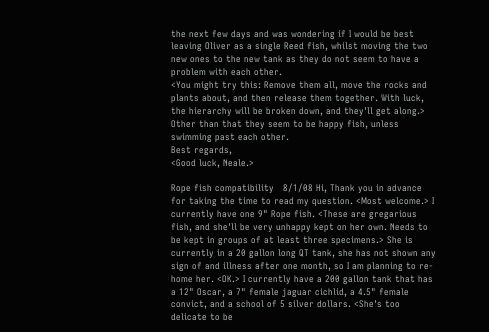the next few days and was wondering if I would be best leaving Oliver as a single Reed fish, whilst moving the two new ones to the new tank as they do not seem to have a problem with each other.
<You might try this: Remove them all, move the rocks and plants about, and then release them together. With luck, the hierarchy will be broken down, and they'll get along.>
Other than that they seem to be happy fish, unless swimming past each other.
Best regards,
<Good luck, Neale.>

Rope fish compatibility   8/1/08 Hi, Thank you in advance for taking the time to read my question. <Most welcome.> I currently have one 9" Rope fish. <These are gregarious fish, and she'll be very unhappy kept on her own. Needs to be kept in groups of at least three specimens.> She is currently in a 20 gallon long QT tank, she has not shown any sign of and illness after one month, so I am planning to re-home her. <OK.> I currently have a 200 gallon tank that has a 12" Oscar, a 7" female jaguar cichlid, a 4.5" female convict, and a school of 5 silver dollars. <She's too delicate to be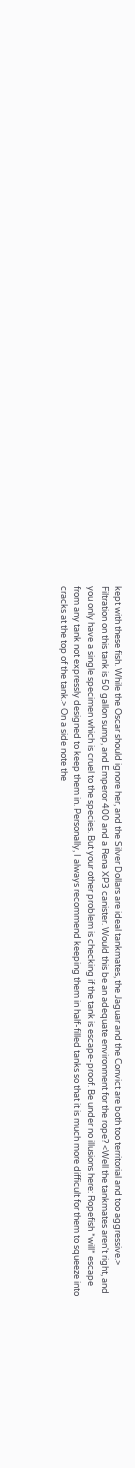kept with these fish. While the Oscar should ignore her, and the Silver Dollars are ideal tankmates, the Jaguar and the Convict are both too territorial and too aggressive.> Filtration on this tank is 50 gallon sump, and Emperor 400 and a Rena XP3 canister. Would this be an adequate environment for the rope? <Well the tankmates aren't right, and you only have a single specimen which is cruel to the species. But your other problem is checking if the tank is escape-proof. Be under no illusions here: Ropefish *will* escape from any tank not expressly designed to keep them in. Personally, I always recommend keeping them in half-filled tanks so that it is much more difficult for them to squeeze into cracks at the top of the tank.> On a side note the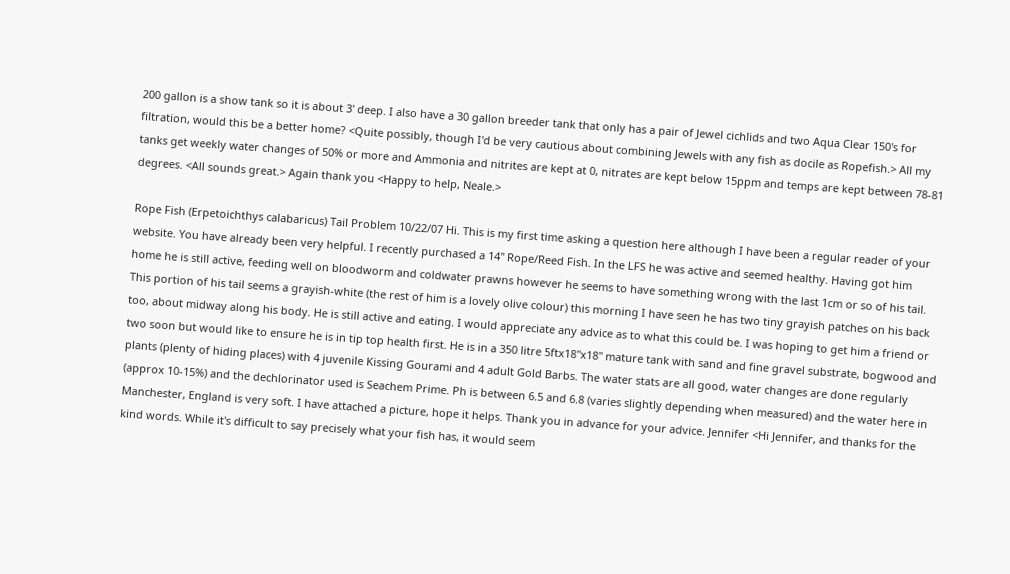200 gallon is a show tank so it is about 3' deep. I also have a 30 gallon breeder tank that only has a pair of Jewel cichlids and two Aqua Clear 150's for filtration, would this be a better home? <Quite possibly, though I'd be very cautious about combining Jewels with any fish as docile as Ropefish.> All my tanks get weekly water changes of 50% or more and Ammonia and nitrites are kept at 0, nitrates are kept below 15ppm and temps are kept between 78-81 degrees. <All sounds great.> Again thank you <Happy to help, Neale.>

Rope Fish (Erpetoichthys calabaricus) Tail Problem 10/22/07 Hi. This is my first time asking a question here although I have been a regular reader of your website. You have already been very helpful. I recently purchased a 14" Rope/Reed Fish. In the LFS he was active and seemed healthy. Having got him home he is still active, feeding well on bloodworm and coldwater prawns however he seems to have something wrong with the last 1cm or so of his tail. This portion of his tail seems a grayish-white (the rest of him is a lovely olive colour) this morning I have seen he has two tiny grayish patches on his back too, about midway along his body. He is still active and eating. I would appreciate any advice as to what this could be. I was hoping to get him a friend or two soon but would like to ensure he is in tip top health first. He is in a 350 litre 5ftx18"x18" mature tank with sand and fine gravel substrate, bogwood and plants (plenty of hiding places) with 4 juvenile Kissing Gourami and 4 adult Gold Barbs. The water stats are all good, water changes are done regularly (approx 10-15%) and the dechlorinator used is Seachem Prime. Ph is between 6.5 and 6.8 (varies slightly depending when measured) and the water here in Manchester, England is very soft. I have attached a picture, hope it helps. Thank you in advance for your advice. Jennifer <Hi Jennifer, and thanks for the kind words. While it's difficult to say precisely what your fish has, it would seem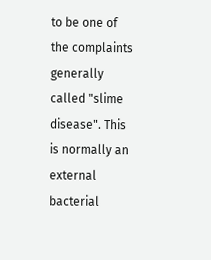to be one of the complaints generally called "slime disease". This is normally an external bacterial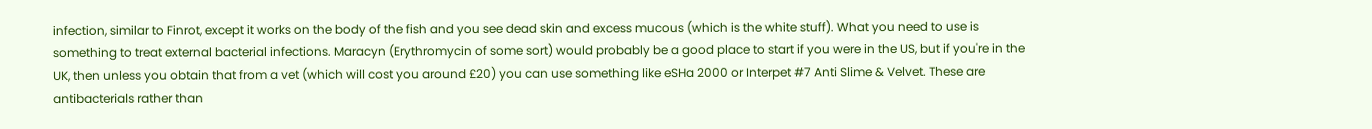infection, similar to Finrot, except it works on the body of the fish and you see dead skin and excess mucous (which is the white stuff). What you need to use is something to treat external bacterial infections. Maracyn (Erythromycin of some sort) would probably be a good place to start if you were in the US, but if you're in the UK, then unless you obtain that from a vet (which will cost you around £20) you can use something like eSHa 2000 or Interpet #7 Anti Slime & Velvet. These are antibacterials rather than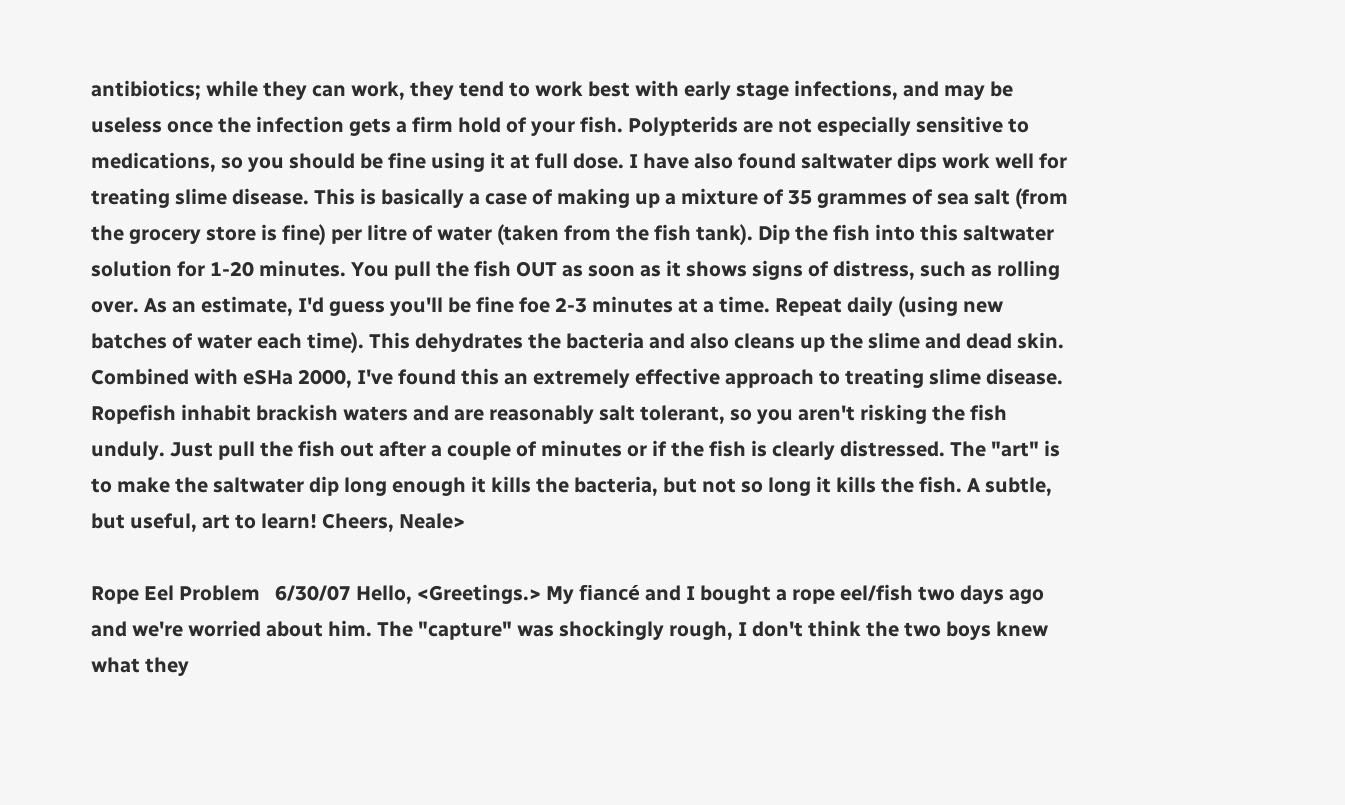antibiotics; while they can work, they tend to work best with early stage infections, and may be useless once the infection gets a firm hold of your fish. Polypterids are not especially sensitive to medications, so you should be fine using it at full dose. I have also found saltwater dips work well for treating slime disease. This is basically a case of making up a mixture of 35 grammes of sea salt (from the grocery store is fine) per litre of water (taken from the fish tank). Dip the fish into this saltwater solution for 1-20 minutes. You pull the fish OUT as soon as it shows signs of distress, such as rolling over. As an estimate, I'd guess you'll be fine foe 2-3 minutes at a time. Repeat daily (using new batches of water each time). This dehydrates the bacteria and also cleans up the slime and dead skin. Combined with eSHa 2000, I've found this an extremely effective approach to treating slime disease. Ropefish inhabit brackish waters and are reasonably salt tolerant, so you aren't risking the fish unduly. Just pull the fish out after a couple of minutes or if the fish is clearly distressed. The "art" is to make the saltwater dip long enough it kills the bacteria, but not so long it kills the fish. A subtle, but useful, art to learn! Cheers, Neale>

Rope Eel Problem   6/30/07 Hello, <Greetings.> My fiancé and I bought a rope eel/fish two days ago and we're worried about him. The "capture" was shockingly rough, I don't think the two boys knew what they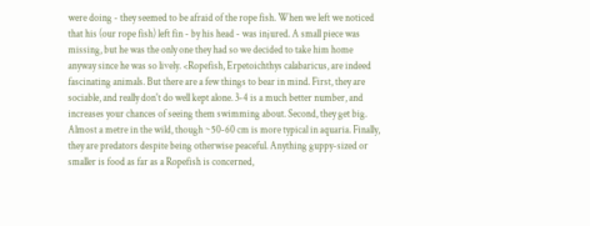were doing - they seemed to be afraid of the rope fish. When we left we noticed that his (our rope fish) left fin - by his head - was injured. A small piece was missing, but he was the only one they had so we decided to take him home anyway since he was so lively. <Ropefish, Erpetoichthys calabaricus, are indeed fascinating animals. But there are a few things to bear in mind. First, they are sociable, and really don't do well kept alone. 3-4 is a much better number, and increases your chances of seeing them swimming about. Second, they get big. Almost a metre in the wild, though ~50-60 cm is more typical in aquaria. Finally, they are predators despite being otherwise peaceful. Anything guppy-sized or smaller is food as far as a Ropefish is concerned,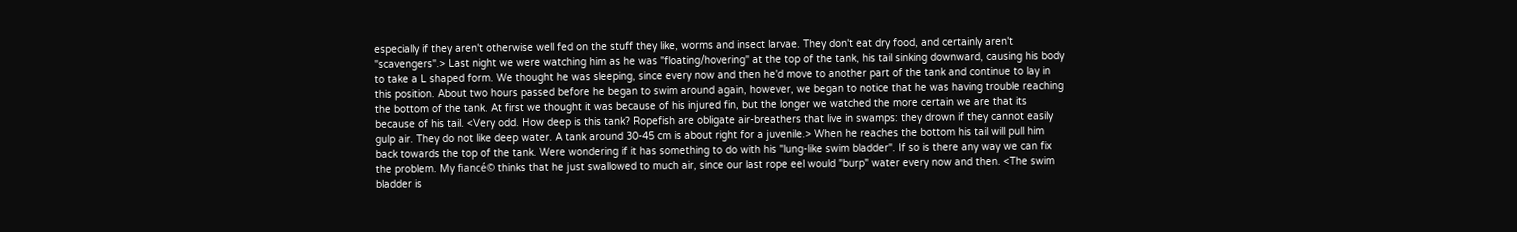especially if they aren't otherwise well fed on the stuff they like, worms and insect larvae. They don't eat dry food, and certainly aren't "scavengers".> Last night we were watching him as he was "floating/hovering" at the top of the tank, his tail sinking downward, causing his body to take a L shaped form. We thought he was sleeping, since every now and then he'd move to another part of the tank and continue to lay in this position. About two hours passed before he began to swim around again, however, we began to notice that he was having trouble reaching the bottom of the tank. At first we thought it was because of his injured fin, but the longer we watched the more certain we are that its because of his tail. <Very odd. How deep is this tank? Ropefish are obligate air-breathers that live in swamps: they drown if they cannot easily gulp air. They do not like deep water. A tank around 30-45 cm is about right for a juvenile.> When he reaches the bottom his tail will pull him back towards the top of the tank. Were wondering if it has something to do with his "lung-like swim bladder". If so is there any way we can fix the problem. My fiancé© thinks that he just swallowed to much air, since our last rope eel would "burp" water every now and then. <The swim bladder is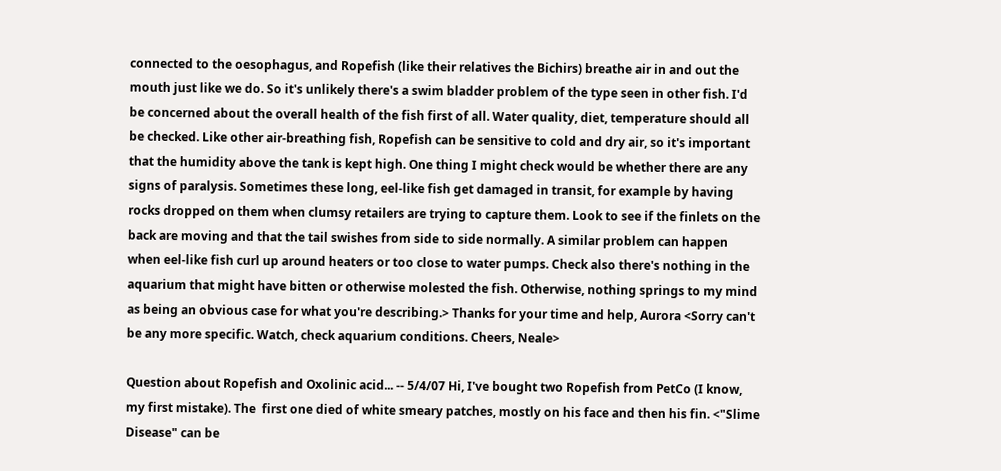connected to the oesophagus, and Ropefish (like their relatives the Bichirs) breathe air in and out the mouth just like we do. So it's unlikely there's a swim bladder problem of the type seen in other fish. I'd be concerned about the overall health of the fish first of all. Water quality, diet, temperature should all be checked. Like other air-breathing fish, Ropefish can be sensitive to cold and dry air, so it's important that the humidity above the tank is kept high. One thing I might check would be whether there are any signs of paralysis. Sometimes these long, eel-like fish get damaged in transit, for example by having rocks dropped on them when clumsy retailers are trying to capture them. Look to see if the finlets on the back are moving and that the tail swishes from side to side normally. A similar problem can happen when eel-like fish curl up around heaters or too close to water pumps. Check also there's nothing in the aquarium that might have bitten or otherwise molested the fish. Otherwise, nothing springs to my mind as being an obvious case for what you're describing.> Thanks for your time and help, Aurora <Sorry can't be any more specific. Watch, check aquarium conditions. Cheers, Neale>

Question about Ropefish and Oxolinic acid... -- 5/4/07 Hi, I've bought two Ropefish from PetCo (I know, my first mistake). The  first one died of white smeary patches, mostly on his face and then his fin. <"Slime Disease" can be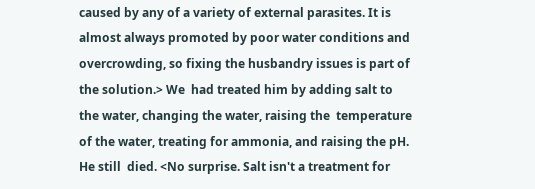caused by any of a variety of external parasites. It is almost always promoted by poor water conditions and overcrowding, so fixing the husbandry issues is part of the solution.> We  had treated him by adding salt to the water, changing the water, raising the  temperature of the water, treating for ammonia, and raising the pH. He still  died. <No surprise. Salt isn't a treatment for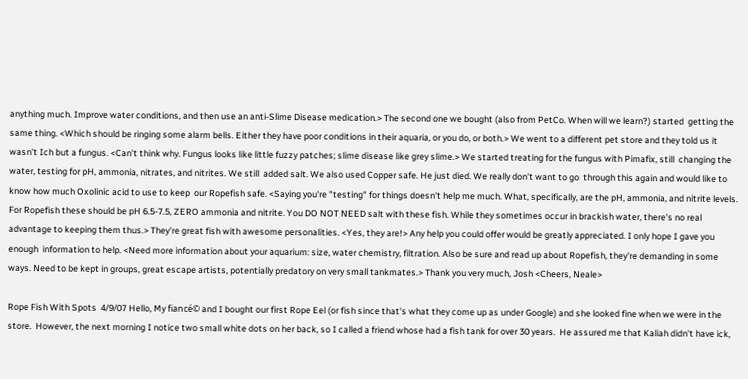anything much. Improve water conditions, and then use an anti-Slime Disease medication.> The second one we bought (also from PetCo. When will we learn?) started  getting the same thing. <Which should be ringing some alarm bells. Either they have poor conditions in their aquaria, or you do, or both.> We went to a different pet store and they told us it  wasn't Ich but a fungus. <Can't think why. Fungus looks like little fuzzy patches; slime disease like grey slime.> We started treating for the fungus with Pimafix, still  changing the water, testing for pH, ammonia, nitrates, and nitrites. We still  added salt. We also used Copper safe. He just died. We really don't want to go  through this again and would like to know how much Oxolinic acid to use to keep  our Ropefish safe. <Saying you're "testing" for things doesn't help me much. What, specifically, are the pH, ammonia, and nitrite levels. For Ropefish these should be pH 6.5-7.5, ZERO ammonia and nitrite. You DO NOT NEED salt with these fish. While they sometimes occur in brackish water, there's no real advantage to keeping them thus.> They're great fish with awesome personalities. <Yes, they are!> Any help you could offer would be greatly appreciated. I only hope I gave you enough  information to help. <Need more information about your aquarium: size, water chemistry, filtration. Also be sure and read up about Ropefish, they're demanding in some ways. Need to be kept in groups, great escape artists, potentially predatory on very small tankmates.> Thank you very much, Josh <Cheers, Neale>

Rope Fish With Spots  4/9/07 Hello, My fiancé© and I bought our first Rope Eel (or fish since that's what they come up as under Google) and she looked fine when we were in the store.  However, the next morning I notice two small white dots on her back, so I called a friend whose had a fish tank for over 30 years.  He assured me that Kaliah didn't have ick,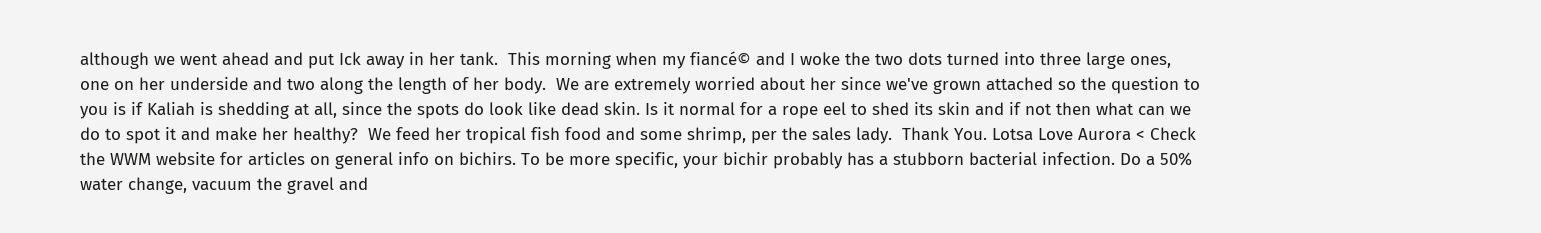although we went ahead and put Ick away in her tank.  This morning when my fiancé© and I woke the two dots turned into three large ones, one on her underside and two along the length of her body.  We are extremely worried about her since we've grown attached so the question to you is if Kaliah is shedding at all, since the spots do look like dead skin. Is it normal for a rope eel to shed its skin and if not then what can we do to spot it and make her healthy?  We feed her tropical fish food and some shrimp, per the sales lady.  Thank You. Lotsa Love Aurora < Check the WWM website for articles on general info on bichirs. To be more specific, your bichir probably has a stubborn bacterial infection. Do a 50% water change, vacuum the gravel and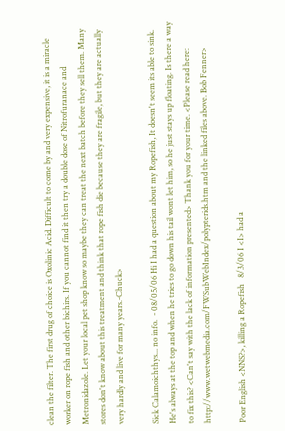clean the filter. The first drug of choice is Oxolinic Acid. Difficult to come by and very expensive, it is a miracle worker on rope fish and other bichirs. If you cannot find it then try a double dose of Nitrofuranace and Metronidazole. Let your local pet shop know so maybe they can treat the next batch before they sell them. Many stores don't know about this treatment and think that rope fish die because they are fragile, but they are actually very hardly and live for many years.-Chuck>

Sick Calamoichthys... no info.  - 08/05/06 Hi I had a question about my Ropefish, It doesn't seem its able to sink. He's always at the top and when he tries to go down his tail wont let him, so he just stays up floating. Is there a way to fix this? <Can't say with the lack of information presented> Thank you for your time. <Please read here: http://www.wetwebmedia.com/FWSubWebIndex/polypterids.htm and the linked files above. Bob Fenner>

Poor English <NNS?>, killing a Ropefish   8/3/06 I <I> had a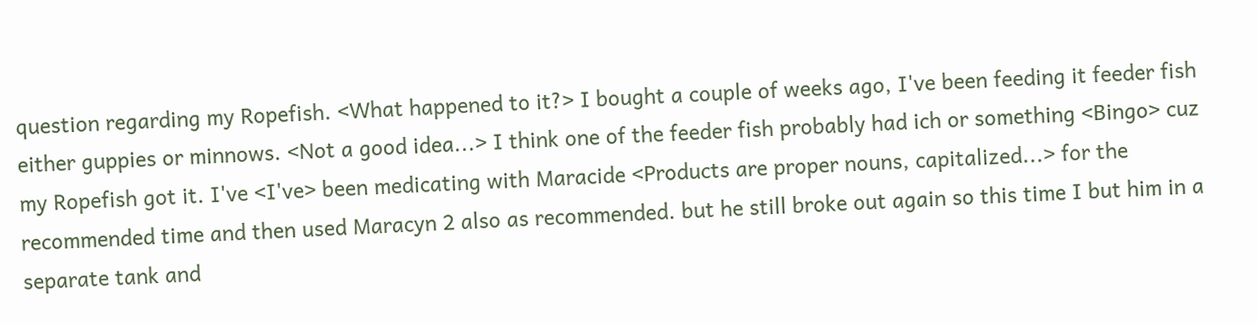question regarding my Ropefish. <What happened to it?> I bought a couple of weeks ago, I've been feeding it feeder fish either guppies or minnows. <Not a good idea...> I think one of the feeder fish probably had ich or something <Bingo> cuz my Ropefish got it. I've <I've> been medicating with Maracide <Products are proper nouns, capitalized...> for the recommended time and then used Maracyn 2 also as recommended. but he still broke out again so this time I but him in a separate tank and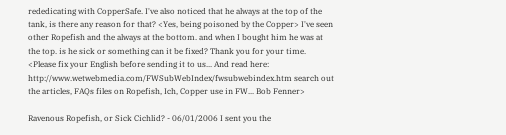rededicating with CopperSafe. I've also noticed that he always at the top of the tank, is there any reason for that? <Yes, being poisoned by the Copper> I've seen other Ropefish and the always at the bottom. and when I bought him he was at the top. is he sick or something can it be fixed? Thank you for your time. <Please fix your English before sending it to us... And read here: http://www.wetwebmedia.com/FWSubWebIndex/fwsubwebindex.htm search out the articles, FAQs files on Ropefish, Ich, Copper use in FW... Bob Fenner>

Ravenous Ropefish, or Sick Cichlid? - 06/01/2006 I sent you the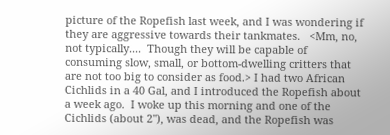picture of the Ropefish last week, and I was wondering if they are aggressive towards their tankmates.   <Mm, no, not typically....  Though they will be capable of consuming slow, small, or bottom-dwelling critters that are not too big to consider as food.> I had two African Cichlids in a 40 Gal, and I introduced the Ropefish about a week ago.  I woke up this morning and one of the Cichlids (about 2"), was dead, and the Ropefish was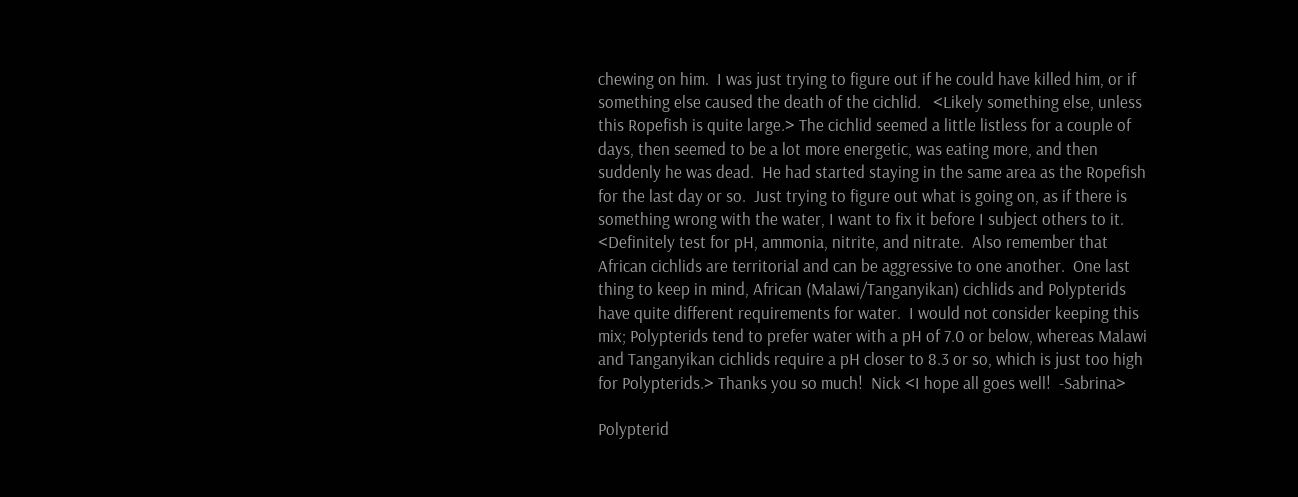chewing on him.  I was just trying to figure out if he could have killed him, or if something else caused the death of the cichlid.   <Likely something else, unless this Ropefish is quite large.> The cichlid seemed a little listless for a couple of days, then seemed to be a lot more energetic, was eating more, and then suddenly he was dead.  He had started staying in the same area as the Ropefish for the last day or so.  Just trying to figure out what is going on, as if there is something wrong with the water, I want to fix it before I subject others to it. <Definitely test for pH, ammonia, nitrite, and nitrate.  Also remember that African cichlids are territorial and can be aggressive to one another.  One last thing to keep in mind, African (Malawi/Tanganyikan) cichlids and Polypterids have quite different requirements for water.  I would not consider keeping this mix; Polypterids tend to prefer water with a pH of 7.0 or below, whereas Malawi and Tanganyikan cichlids require a pH closer to 8.3 or so, which is just too high for Polypterids.> Thanks you so much!  Nick <I hope all goes well!  -Sabrina>

Polypterid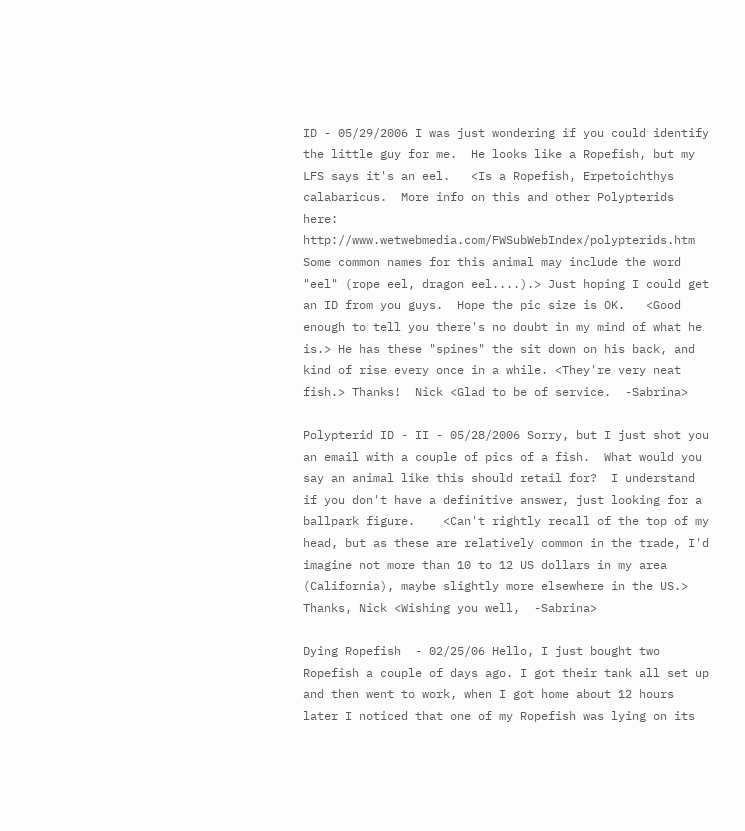ID - 05/29/2006 I was just wondering if you could identify the little guy for me.  He looks like a Ropefish, but my LFS says it's an eel.   <Is a Ropefish, Erpetoichthys calabaricus.  More info on this and other Polypterids here:   http://www.wetwebmedia.com/FWSubWebIndex/polypterids.htm  Some common names for this animal may include the word "eel" (rope eel, dragon eel....).> Just hoping I could get an ID from you guys.  Hope the pic size is OK.   <Good enough to tell you there's no doubt in my mind of what he is.> He has these "spines" the sit down on his back, and kind of rise every once in a while. <They're very neat fish.> Thanks!  Nick <Glad to be of service.  -Sabrina>

Polypterid ID - II - 05/28/2006 Sorry, but I just shot you an email with a couple of pics of a fish.  What would you say an animal like this should retail for?  I understand if you don't have a definitive answer, just looking for a ballpark figure.    <Can't rightly recall of the top of my head, but as these are relatively common in the trade, I'd imagine not more than 10 to 12 US dollars in my area (California), maybe slightly more elsewhere in the US.> Thanks, Nick <Wishing you well,  -Sabrina>

Dying Ropefish  - 02/25/06 Hello, I just bought two Ropefish a couple of days ago. I got their tank all set up and then went to work, when I got home about 12 hours later I noticed that one of my Ropefish was lying on its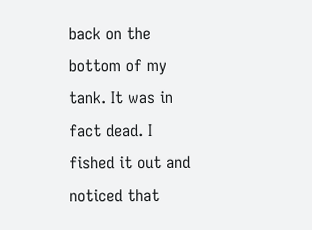back on the bottom of my tank. It was in fact dead. I fished it out and noticed that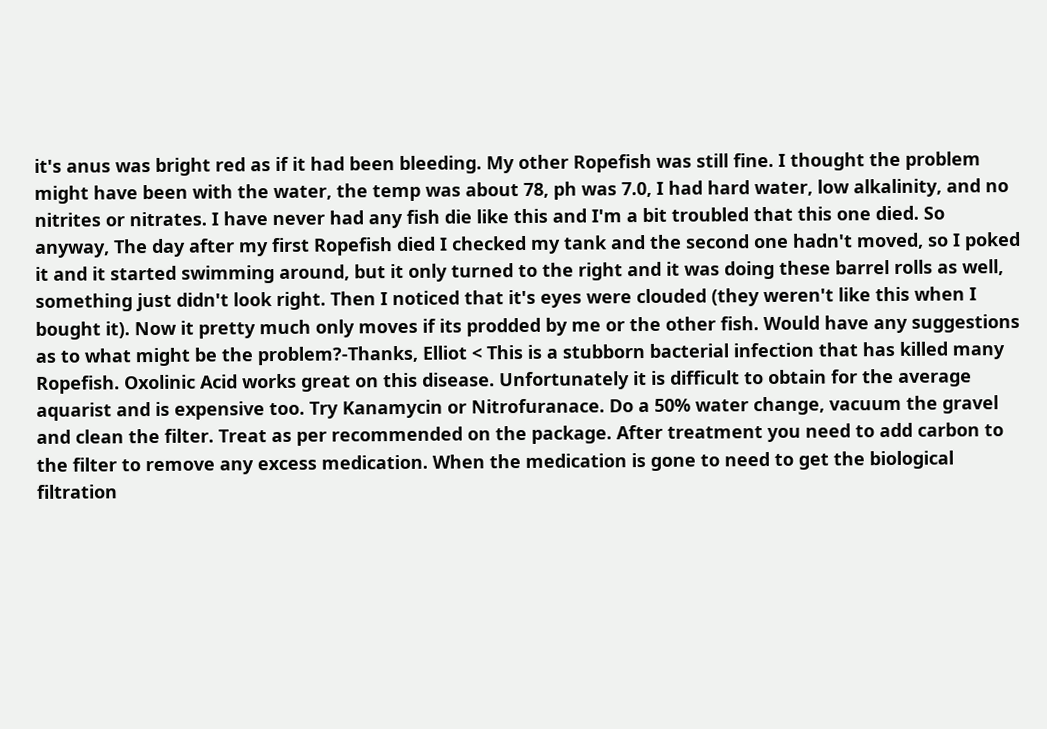it's anus was bright red as if it had been bleeding. My other Ropefish was still fine. I thought the problem might have been with the water, the temp was about 78, ph was 7.0, I had hard water, low alkalinity, and no nitrites or nitrates. I have never had any fish die like this and I'm a bit troubled that this one died. So anyway, The day after my first Ropefish died I checked my tank and the second one hadn't moved, so I poked it and it started swimming around, but it only turned to the right and it was doing these barrel rolls as well, something just didn't look right. Then I noticed that it's eyes were clouded (they weren't like this when I bought it). Now it pretty much only moves if its prodded by me or the other fish. Would have any suggestions as to what might be the problem?-Thanks, Elliot < This is a stubborn bacterial infection that has killed many Ropefish. Oxolinic Acid works great on this disease. Unfortunately it is difficult to obtain for the average aquarist and is expensive too. Try Kanamycin or Nitrofuranace. Do a 50% water change, vacuum the gravel and clean the filter. Treat as per recommended on the package. After treatment you need to add carbon to the filter to remove any excess medication. When the medication is gone to need to get the biological filtration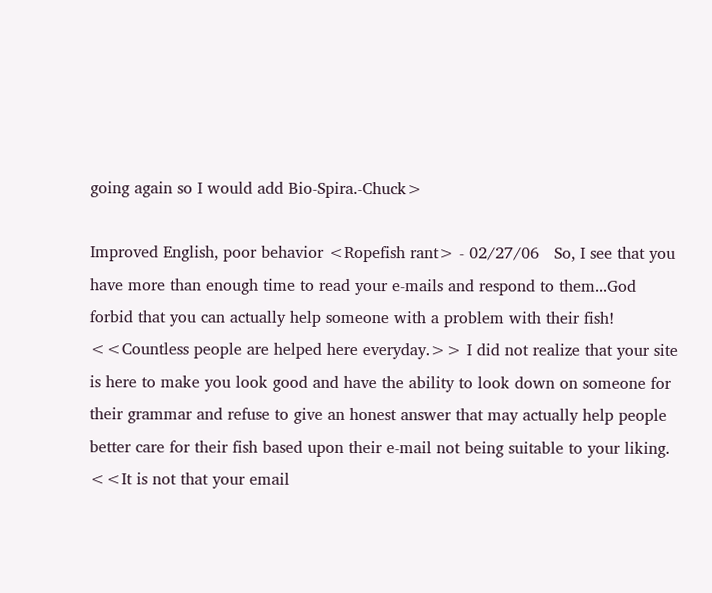going again so I would add Bio-Spira.-Chuck>

Improved English, poor behavior <Ropefish rant> - 02/27/06   So, I see that you have more than enough time to read your e-mails and respond to them...God forbid that you can actually help someone with a problem with their fish! <<Countless people are helped here everyday.>> I did not realize that your site is here to make you look good and have the ability to look down on someone for their grammar and refuse to give an honest answer that may actually help people better care for their fish based upon their e-mail not being suitable to your liking. <<It is not that your email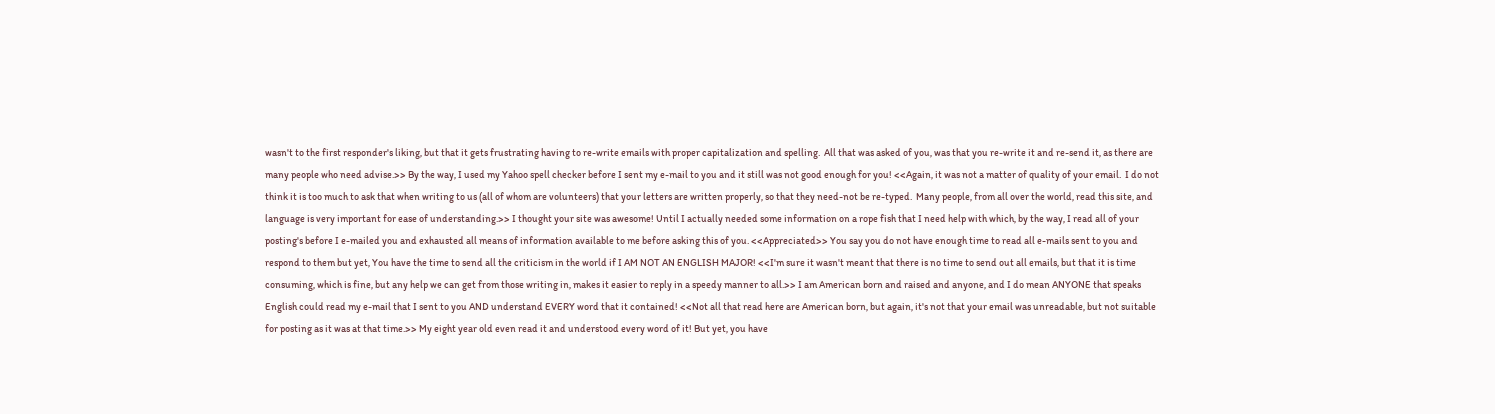wasn't to the first responder's liking, but that it gets frustrating having to re-write emails with proper capitalization and spelling.  All that was asked of you, was that you re-write it and re-send it, as there are many people who need advise.>> By the way, I used my Yahoo spell checker before I sent my e-mail to you and it still was not good enough for you! <<Again, it was not a matter of quality of your email.  I do not think it is too much to ask that when writing to us (all of whom are volunteers) that your letters are written properly, so that they need-not be re-typed.  Many people, from all over the world, read this site, and language is very important for ease of understanding.>> I thought your site was awesome! Until I actually needed some information on a rope fish that I need help with which, by the way, I read all of your posting's before I e-mailed you and exhausted all means of information available to me before asking this of you. <<Appreciated>> You say you do not have enough time to read all e-mails sent to you and respond to them but yet, You have the time to send all the criticism in the world if I AM NOT AN ENGLISH MAJOR! <<I'm sure it wasn't meant that there is no time to send out all emails, but that it is time consuming, which is fine, but any help we can get from those writing in, makes it easier to reply in a speedy manner to all.>> I am American born and raised and anyone, and I do mean ANYONE that speaks English could read my e-mail that I sent to you AND understand EVERY word that it contained! <<Not all that read here are American born, but again, it's not that your email was unreadable, but not suitable for posting as it was at that time.>> My eight year old even read it and understood every word of it! But yet, you have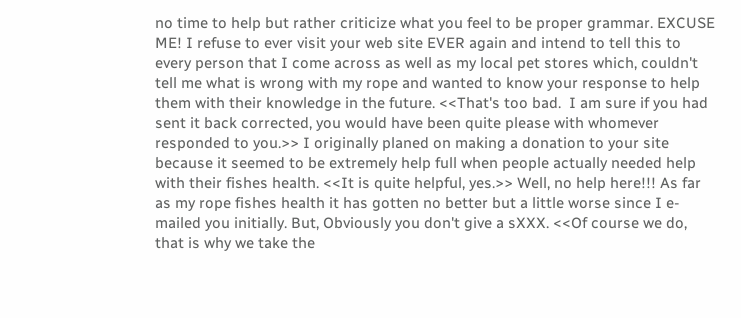no time to help but rather criticize what you feel to be proper grammar. EXCUSE ME! I refuse to ever visit your web site EVER again and intend to tell this to every person that I come across as well as my local pet stores which, couldn't tell me what is wrong with my rope and wanted to know your response to help them with their knowledge in the future. <<That's too bad.  I am sure if you had sent it back corrected, you would have been quite please with whomever responded to you.>> I originally planed on making a donation to your site because it seemed to be extremely help full when people actually needed help with their fishes health. <<It is quite helpful, yes.>> Well, no help here!!! As far as my rope fishes health it has gotten no better but a little worse since I e-mailed you initially. But, Obviously you don't give a sXXX. <<Of course we do, that is why we take the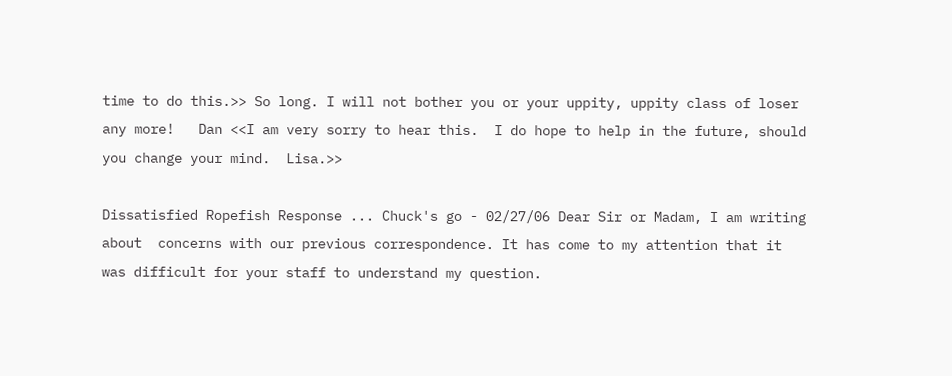time to do this.>> So long. I will not bother you or your uppity, uppity class of loser any more!   Dan <<I am very sorry to hear this.  I do hope to help in the future, should you change your mind.  Lisa.>>

Dissatisfied Ropefish Response ... Chuck's go - 02/27/06 Dear Sir or Madam, I am writing about  concerns with our previous correspondence. It has come to my attention that it was difficult for your staff to understand my question.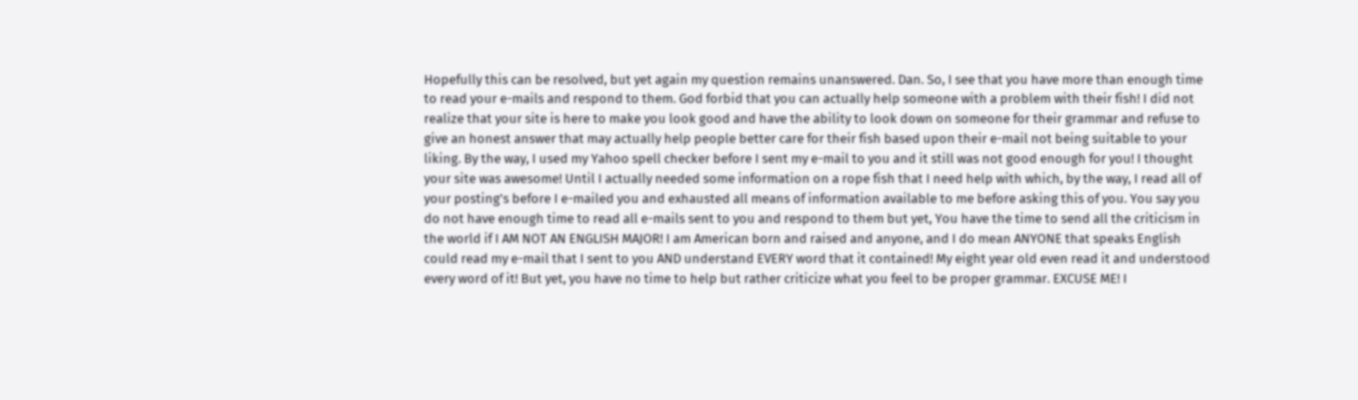Hopefully this can be resolved, but yet again my question remains unanswered. Dan. So, I see that you have more than enough time to read your e-mails and respond to them. God forbid that you can actually help someone with a problem with their fish! I did not realize that your site is here to make you look good and have the ability to look down on someone for their grammar and refuse to give an honest answer that may actually help people better care for their fish based upon their e-mail not being suitable to your liking. By the way, I used my Yahoo spell checker before I sent my e-mail to you and it still was not good enough for you! I thought your site was awesome! Until I actually needed some information on a rope fish that I need help with which, by the way, I read all of your posting's before I e-mailed you and exhausted all means of information available to me before asking this of you. You say you do not have enough time to read all e-mails sent to you and respond to them but yet, You have the time to send all the criticism in the world if I AM NOT AN ENGLISH MAJOR! I am American born and raised and anyone, and I do mean ANYONE that speaks English could read my e-mail that I sent to you AND understand EVERY word that it contained! My eight year old even read it and understood every word of it! But yet, you have no time to help but rather criticize what you feel to be proper grammar. EXCUSE ME! I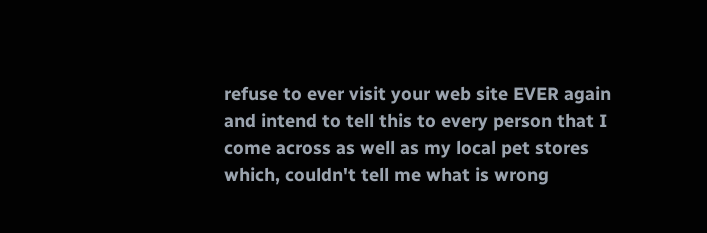refuse to ever visit your web site EVER again and intend to tell this to every person that I come across as well as my local pet stores which, couldn't tell me what is wrong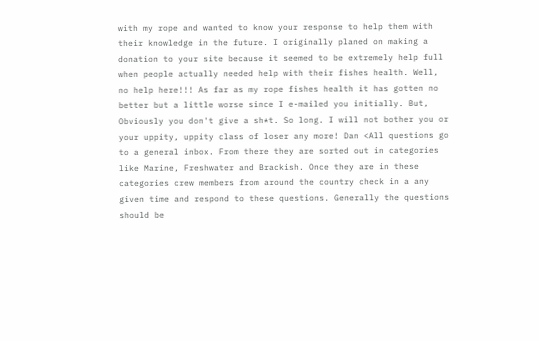with my rope and wanted to know your response to help them with their knowledge in the future. I originally planed on making a donation to your site because it seemed to be extremely help full when people actually needed help with their fishes health. Well, no help here!!! As far as my rope fishes health it has gotten no better but a little worse since I e-mailed you initially. But, Obviously you don't give a sh*t. So long. I will not bother you or your uppity, uppity class of loser any more! Dan <All questions go to a general inbox. From there they are sorted out in categories like Marine, Freshwater and Brackish. Once they are in these categories crew members from around the country check in a any given time and respond to these questions. Generally the questions should be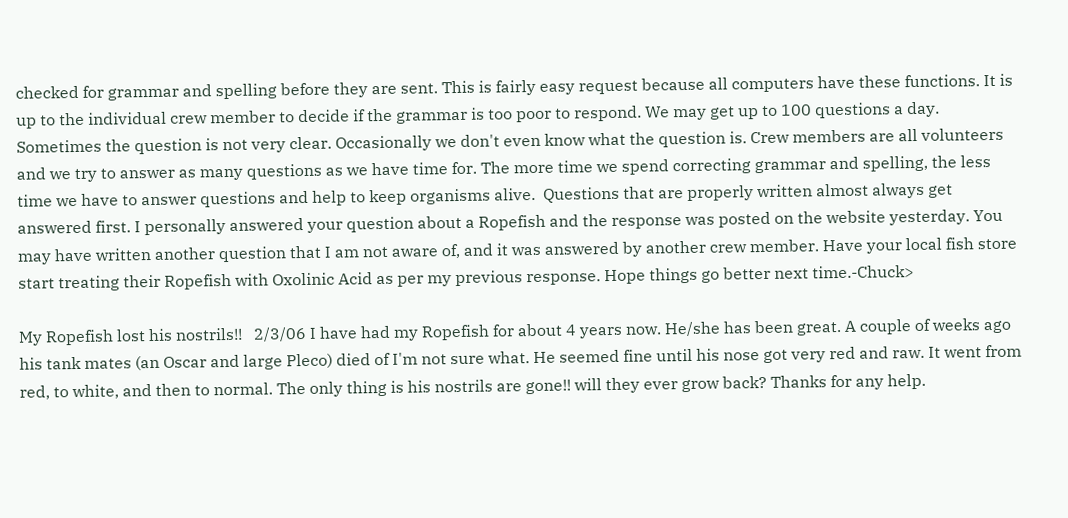checked for grammar and spelling before they are sent. This is fairly easy request because all computers have these functions. It is up to the individual crew member to decide if the grammar is too poor to respond. We may get up to 100 questions a day. Sometimes the question is not very clear. Occasionally we don't even know what the question is. Crew members are all volunteers and we try to answer as many questions as we have time for. The more time we spend correcting grammar and spelling, the less time we have to answer questions and help to keep organisms alive.  Questions that are properly written almost always get answered first. I personally answered your question about a Ropefish and the response was posted on the website yesterday. You may have written another question that I am not aware of, and it was answered by another crew member. Have your local fish store start treating their Ropefish with Oxolinic Acid as per my previous response. Hope things go better next time.-Chuck>

My Ropefish lost his nostrils!!   2/3/06 I have had my Ropefish for about 4 years now. He/she has been great. A couple of weeks ago his tank mates (an Oscar and large Pleco) died of I'm not sure what. He seemed fine until his nose got very red and raw. It went from red, to white, and then to normal. The only thing is his nostrils are gone!! will they ever grow back? Thanks for any help.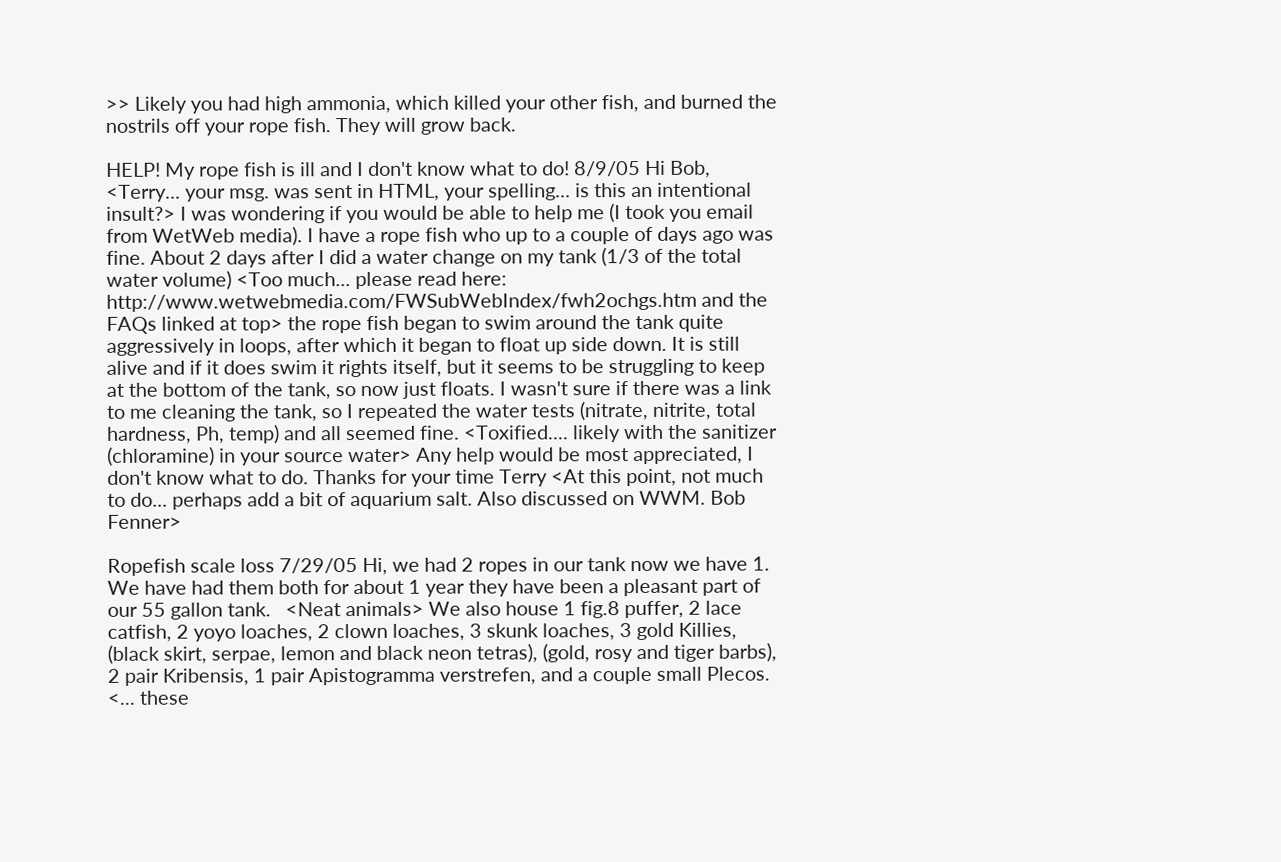>> Likely you had high ammonia, which killed your other fish, and burned the nostrils off your rope fish. They will grow back.

HELP! My rope fish is ill and I don't know what to do! 8/9/05 Hi Bob, <Terry... your msg. was sent in HTML, your spelling... is this an intentional insult?> I was wondering if you would be able to help me (I took you email from WetWeb media). I have a rope fish who up to a couple of days ago was fine. About 2 days after I did a water change on my tank (1/3 of the total water volume) <Too much... please read here: http://www.wetwebmedia.com/FWSubWebIndex/fwh2ochgs.htm and the FAQs linked at top> the rope fish began to swim around the tank quite aggressively in loops, after which it began to float up side down. It is still alive and if it does swim it rights itself, but it seems to be struggling to keep at the bottom of the tank, so now just floats. I wasn't sure if there was a link to me cleaning the tank, so I repeated the water tests (nitrate, nitrite, total hardness, Ph, temp) and all seemed fine. <Toxified.... likely with the sanitizer (chloramine) in your source water> Any help would be most appreciated, I don't know what to do. Thanks for your time Terry <At this point, not much to do... perhaps add a bit of aquarium salt. Also discussed on WWM. Bob Fenner>

Ropefish scale loss 7/29/05 Hi, we had 2 ropes in our tank now we have 1.  We have had them both for about 1 year they have been a pleasant part of our 55 gallon tank.   <Neat animals> We also house 1 fig.8 puffer, 2 lace catfish, 2 yoyo loaches, 2 clown loaches, 3 skunk loaches, 3 gold Killies, (black skirt, serpae, lemon and black neon tetras), (gold, rosy and tiger barbs), 2 pair Kribensis, 1 pair Apistogramma verstrefen, and a couple small Plecos. <... these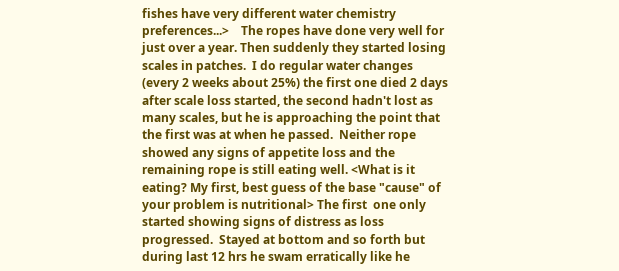fishes have very different water chemistry preferences...>    The ropes have done very well for just over a year. Then suddenly they started losing scales in patches.  I do regular water changes (every 2 weeks about 25%) the first one died 2 days after scale loss started, the second hadn't lost as many scales, but he is approaching the point that the first was at when he passed.  Neither rope showed any signs of appetite loss and the remaining rope is still eating well. <What is it eating? My first, best guess of the base "cause" of your problem is nutritional> The first  one only started showing signs of distress as loss progressed.  Stayed at bottom and so forth but during last 12 hrs he swam erratically like he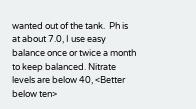wanted out of the tank.  Ph is at about 7.0, I use easy balance once or twice a month to keep balanced. Nitrate levels are below 40, <Better below ten>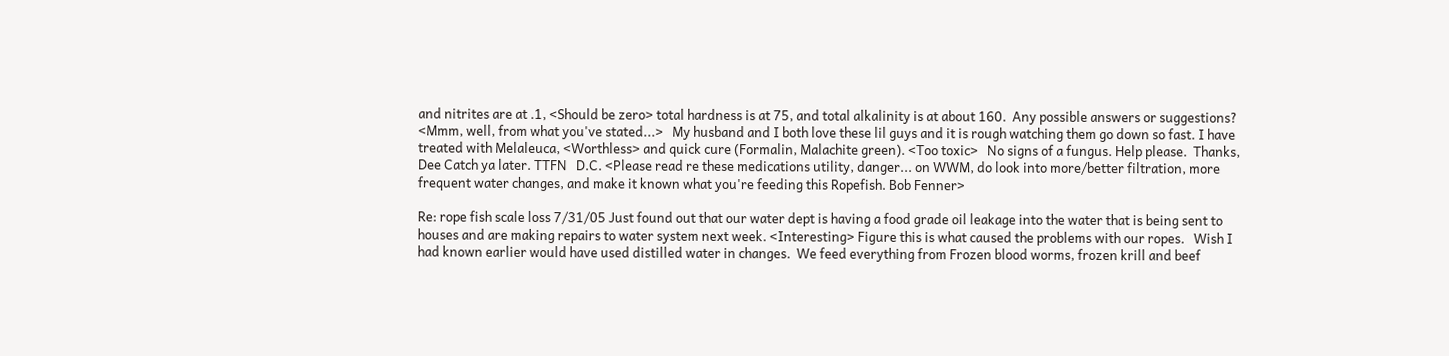and nitrites are at .1, <Should be zero> total hardness is at 75, and total alkalinity is at about 160.  Any possible answers or suggestions? <Mmm, well, from what you've stated...>   My husband and I both love these lil guys and it is rough watching them go down so fast. I have treated with Melaleuca, <Worthless> and quick cure (Formalin, Malachite green). <Too toxic>   No signs of a fungus. Help please.  Thanks, Dee Catch ya later. TTFN   D.C. <Please read re these medications utility, danger... on WWM, do look into more/better filtration, more frequent water changes, and make it known what you're feeding this Ropefish. Bob Fenner>

Re: rope fish scale loss 7/31/05 Just found out that our water dept is having a food grade oil leakage into the water that is being sent to houses and are making repairs to water system next week. <Interesting> Figure this is what caused the problems with our ropes.   Wish I had known earlier would have used distilled water in changes.  We feed everything from Frozen blood worms, frozen krill and beef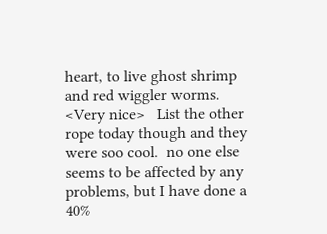heart, to live ghost shrimp and red wiggler worms. <Very nice>   List the other rope today though and they were soo cool.  no one else seems to be affected by any problems, but I have done a 40%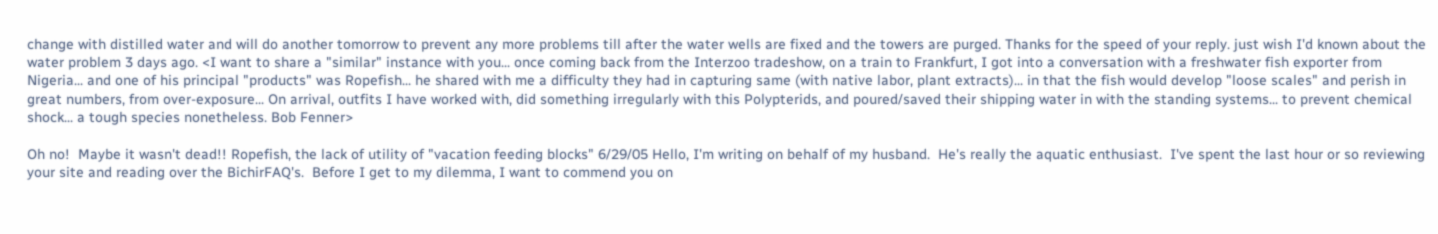change with distilled water and will do another tomorrow to prevent any more problems till after the water wells are fixed and the towers are purged. Thanks for the speed of your reply. just wish I'd known about the water problem 3 days ago. <I want to share a "similar" instance with you... once coming back from the Interzoo tradeshow, on a train to Frankfurt, I got into a conversation with a freshwater fish exporter from Nigeria... and one of his principal "products" was Ropefish... he shared with me a difficulty they had in capturing same (with native labor, plant extracts)... in that the fish would develop "loose scales" and perish in great numbers, from over-exposure... On arrival, outfits I have worked with, did something irregularly with this Polypterids, and poured/saved their shipping water in with the standing systems... to prevent chemical shock... a tough species nonetheless. Bob Fenner>

Oh no!  Maybe it wasn't dead!! Ropefish, the lack of utility of "vacation feeding blocks" 6/29/05 Hello, I'm writing on behalf of my husband.  He's really the aquatic enthusiast.  I've spent the last hour or so reviewing your site and reading over the BichirFAQ's.  Before I get to my dilemma, I want to commend you on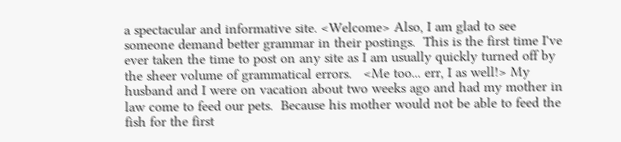a spectacular and informative site. <Welcome> Also, I am glad to see someone demand better grammar in their postings.  This is the first time I've ever taken the time to post on any site as I am usually quickly turned off by the sheer volume of grammatical errors.   <Me too... err, I as well!> My husband and I were on vacation about two weeks ago and had my mother in law come to feed our pets.  Because his mother would not be able to feed the fish for the first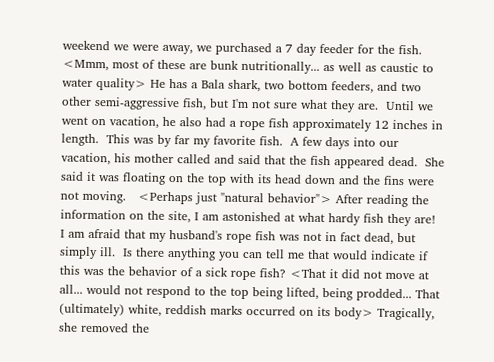weekend we were away, we purchased a 7 day feeder for the fish. <Mmm, most of these are bunk nutritionally... as well as caustic to water quality> He has a Bala shark, two bottom feeders, and two other semi-aggressive fish, but I'm not sure what they are.  Until we went on vacation, he also had a rope fish approximately 12 inches in length.  This was by far my favorite fish.  A few days into our vacation, his mother called and said that the fish appeared dead.  She said it was floating on the top with its head down and the fins were not moving.   <Perhaps just "natural behavior"> After reading the information on the site, I am astonished at what hardy fish they are!  I am afraid that my husband's rope fish was not in fact dead, but simply ill.  Is there anything you can tell me that would indicate if this was the behavior of a sick rope fish? <That it did not move at all... would not respond to the top being lifted, being prodded... That (ultimately) white, reddish marks occurred on its body> Tragically, she removed the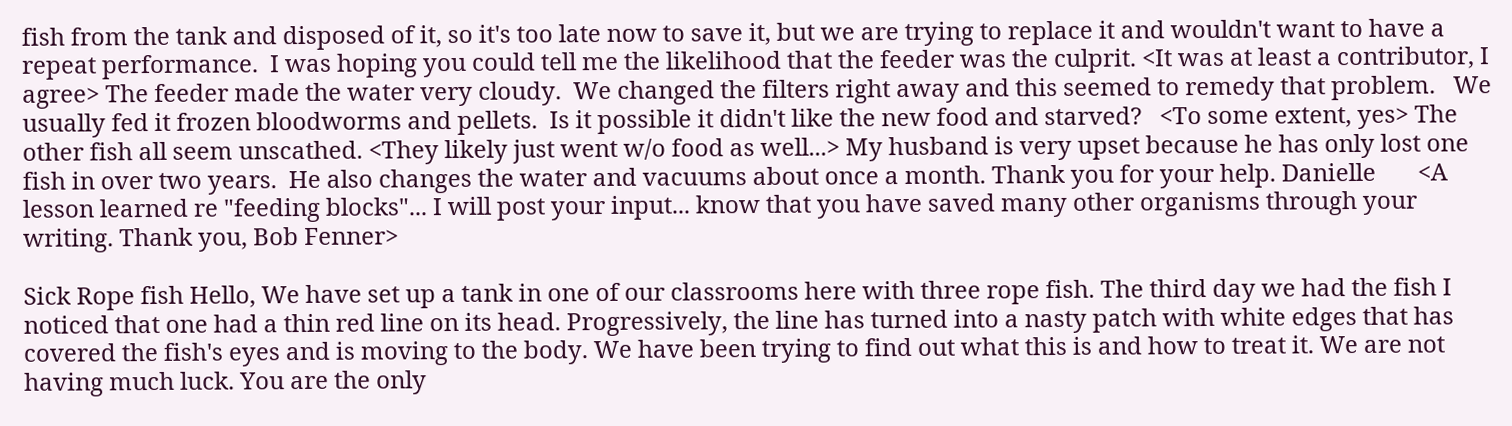fish from the tank and disposed of it, so it's too late now to save it, but we are trying to replace it and wouldn't want to have a repeat performance.  I was hoping you could tell me the likelihood that the feeder was the culprit. <It was at least a contributor, I agree> The feeder made the water very cloudy.  We changed the filters right away and this seemed to remedy that problem.   We usually fed it frozen bloodworms and pellets.  Is it possible it didn't like the new food and starved?   <To some extent, yes> The other fish all seem unscathed. <They likely just went w/o food as well...> My husband is very upset because he has only lost one fish in over two years.  He also changes the water and vacuums about once a month. Thank you for your help. Danielle       <A lesson learned re "feeding blocks"... I will post your input... know that you have saved many other organisms through your writing. Thank you, Bob Fenner>

Sick Rope fish Hello, We have set up a tank in one of our classrooms here with three rope fish. The third day we had the fish I noticed that one had a thin red line on its head. Progressively, the line has turned into a nasty patch with white edges that has covered the fish's eyes and is moving to the body. We have been trying to find out what this is and how to treat it. We are not having much luck. You are the only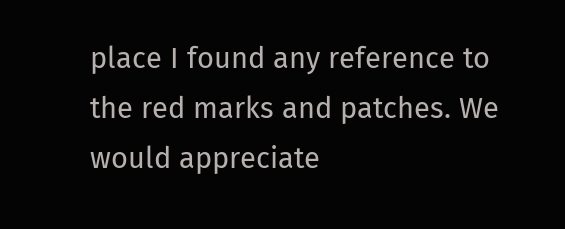place I found any reference to the red marks and patches. We would appreciate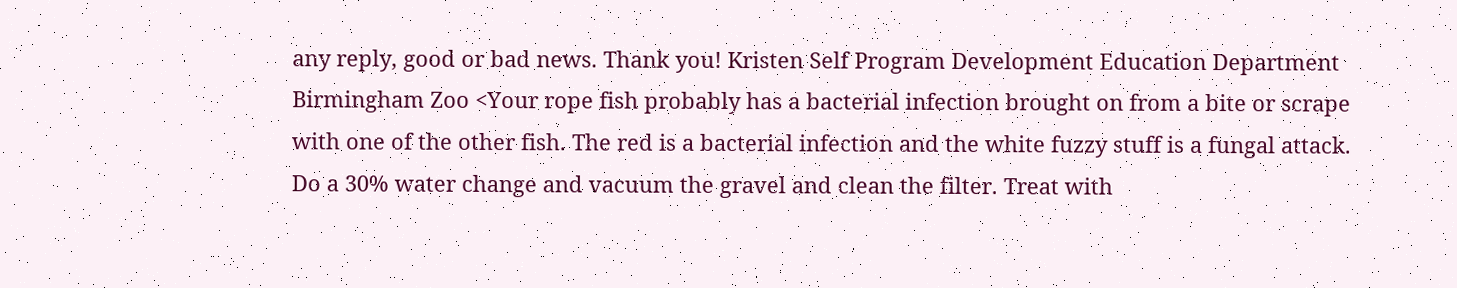any reply, good or bad news. Thank you! Kristen Self Program Development Education Department Birmingham Zoo <Your rope fish probably has a bacterial infection brought on from a bite or scrape with one of the other fish. The red is a bacterial infection and the white fuzzy stuff is a fungal attack. Do a 30% water change and vacuum the gravel and clean the filter. Treat with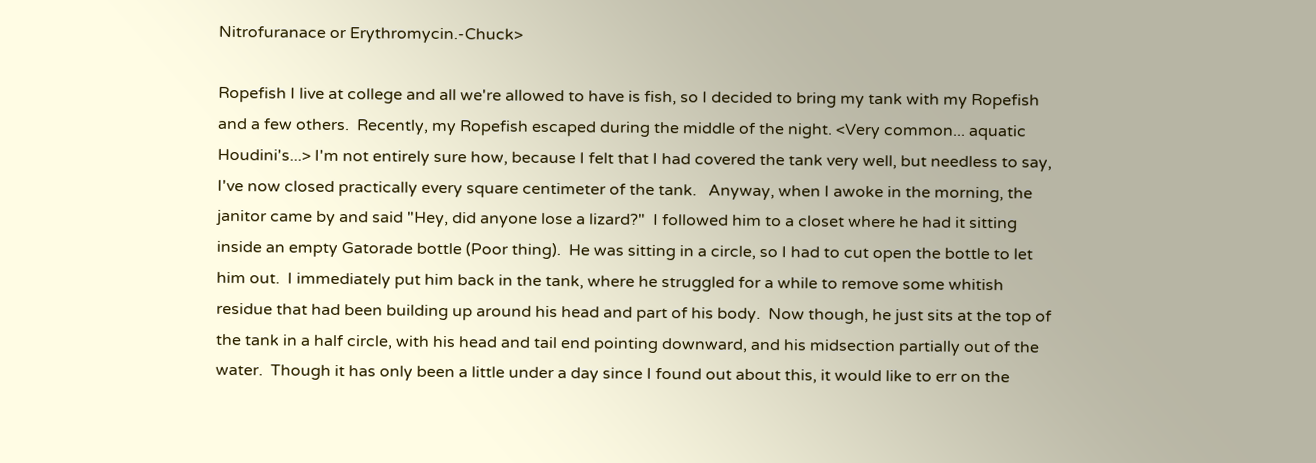Nitrofuranace or Erythromycin.-Chuck>

Ropefish I live at college and all we're allowed to have is fish, so I decided to bring my tank with my Ropefish and a few others.  Recently, my Ropefish escaped during the middle of the night. <Very common... aquatic Houdini's...> I'm not entirely sure how, because I felt that I had covered the tank very well, but needless to say, I've now closed practically every square centimeter of the tank.   Anyway, when I awoke in the morning, the janitor came by and said "Hey, did anyone lose a lizard?"  I followed him to a closet where he had it sitting inside an empty Gatorade bottle (Poor thing).  He was sitting in a circle, so I had to cut open the bottle to let him out.  I immediately put him back in the tank, where he struggled for a while to remove some whitish residue that had been building up around his head and part of his body.  Now though, he just sits at the top of the tank in a half circle, with his head and tail end pointing downward, and his midsection partially out of the water.  Though it has only been a little under a day since I found out about this, it would like to err on the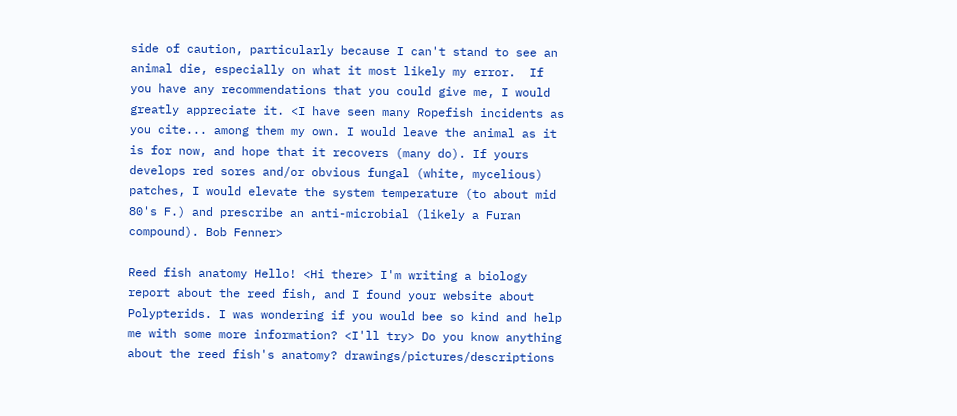side of caution, particularly because I can't stand to see an animal die, especially on what it most likely my error.  If you have any recommendations that you could give me, I would greatly appreciate it. <I have seen many Ropefish incidents as you cite... among them my own. I would leave the animal as it is for now, and hope that it recovers (many do). If yours develops red sores and/or obvious fungal (white, mycelious) patches, I would elevate the system temperature (to about mid 80's F.) and prescribe an anti-microbial (likely a Furan compound). Bob Fenner>

Reed fish anatomy Hello! <Hi there> I'm writing a biology report about the reed fish, and I found your website about Polypterids. I was wondering if you would bee so kind and help me with some more information? <I'll try> Do you know anything about the reed fish's anatomy? drawings/pictures/descriptions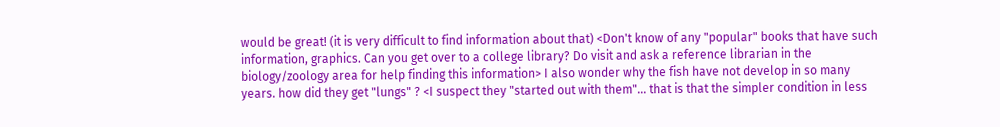would be great! (it is very difficult to find information about that) <Don't know of any "popular" books that have such information, graphics. Can you get over to a college library? Do visit and ask a reference librarian in the biology/zoology area for help finding this information> I also wonder why the fish have not develop in so many years. how did they get "lungs" ? <I suspect they "started out with them"... that is that the simpler condition in less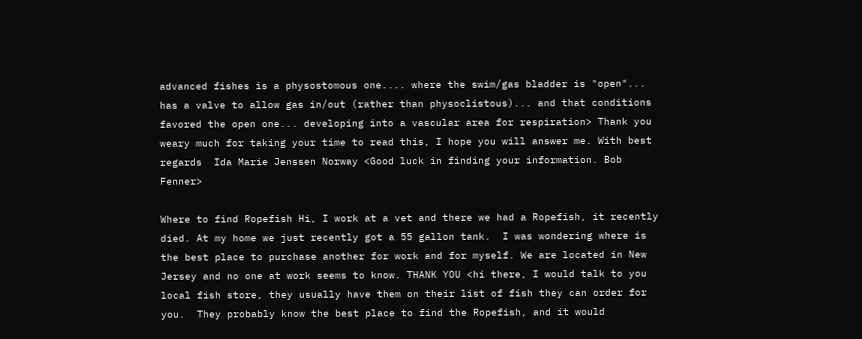advanced fishes is a physostomous one.... where the swim/gas bladder is "open"... has a valve to allow gas in/out (rather than physoclistous)... and that conditions favored the open one... developing into a vascular area for respiration> Thank you weary much for taking your time to read this, I hope you will answer me. With best regards  Ida Marie Jenssen Norway <Good luck in finding your information. Bob Fenner>

Where to find Ropefish Hi, I work at a vet and there we had a Ropefish, it recently died. At my home we just recently got a 55 gallon tank.  I was wondering where is the best place to purchase another for work and for myself. We are located in New Jersey and no one at work seems to know. THANK YOU <hi there, I would talk to you local fish store, they usually have them on their list of fish they can order for you.  They probably know the best place to find the Ropefish, and it would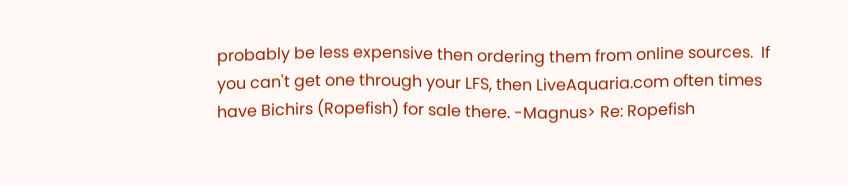probably be less expensive then ordering them from online sources.  If you can't get one through your LFS, then LiveAquaria.com often times have Bichirs (Ropefish) for sale there. -Magnus> Re: Ropefish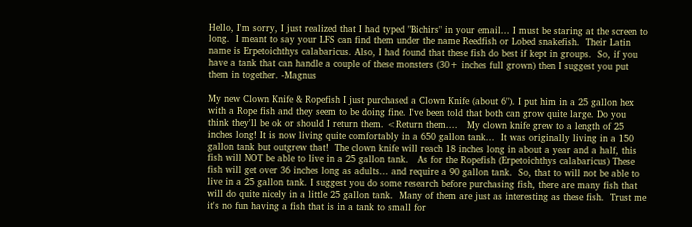Hello, I'm sorry, I just realized that I had typed "Bichirs" in your email... I must be staring at the screen to long.  I meant to say your LFS can find them under the name Reedfish or Lobed snakefish.  Their Latin name is Erpetoichthys calabaricus. Also, I had found that these fish do best if kept in groups.  So, if you have a tank that can handle a couple of these monsters (30+ inches full grown) then I suggest you put them in together. -Magnus

My new Clown Knife & Ropefish I just purchased a Clown Knife (about 6"). I put him in a 25 gallon hex with a Rope fish and they seem to be doing fine. I've been told that both can grow quite large. Do you think they'll be ok or should I return them. <Return them....   My clown knife grew to a length of 25 inches long! It is now living quite comfortably in a 650 gallon tank...  It was originally living in a 150 gallon tank but outgrew that!  The clown knife will reach 18 inches long in about a year and a half, this fish will NOT be able to live in a 25 gallon tank.   As for the Ropefish (Erpetoichthys calabaricus) These fish will get over 36 inches long as adults... and require a 90 gallon tank.  So, that to will not be able to live in a 25 gallon tank. I suggest you do some research before purchasing fish, there are many fish that will do quite nicely in a little 25 gallon tank.  Many of them are just as interesting as these fish.  Trust me it's no fun having a fish that is in a tank to small for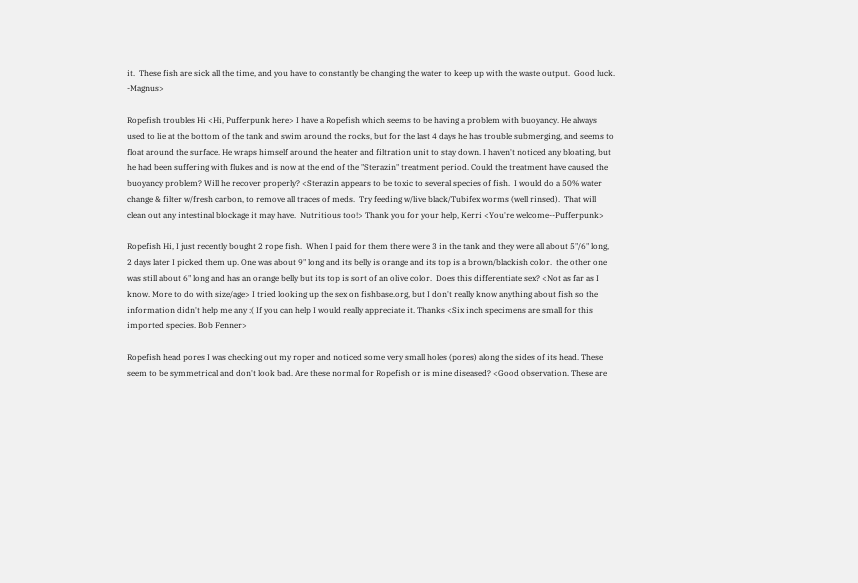it.  These fish are sick all the time, and you have to constantly be changing the water to keep up with the waste output.  Good luck. -Magnus>

Ropefish troubles Hi <Hi, Pufferpunk here> I have a Ropefish which seems to be having a problem with buoyancy. He always used to lie at the bottom of the tank and swim around the rocks, but for the last 4 days he has trouble submerging, and seems to float around the surface. He wraps himself around the heater and filtration unit to stay down. I haven't noticed any bloating, but he had been suffering with flukes and is now at the end of the "Sterazin" treatment period. Could the treatment have caused the buoyancy problem? Will he recover properly? <Sterazin appears to be toxic to several species of fish.  I would do a 50% water change & filter w/fresh carbon, to remove all traces of meds.  Try feeding w/live black/Tubifex worms (well rinsed).  That will clean out any intestinal blockage it may have.  Nutritious too!> Thank you for your help, Kerri <You're welcome--Pufferpunk>

Ropefish Hi, I just recently bought 2 rope fish.  When I paid for them there were 3 in the tank and they were all about 5"/6" long, 2 days later I picked them up. One was about 9" long and its belly is orange and its top is a brown/blackish color.  the other one was still about 6" long and has an orange belly but its top is sort of an olive color.  Does this differentiate sex? <Not as far as I know. More to do with size/age> I tried looking up the sex on fishbase.org, but I don't really know anything about fish so the information didn't help me any :( If you can help I would really appreciate it. Thanks <Six inch specimens are small for this imported species. Bob Fenner>

Ropefish head pores I was checking out my roper and noticed some very small holes (pores) along the sides of its head. These seem to be symmetrical and don't look bad. Are these normal for Ropefish or is mine diseased? <Good observation. These are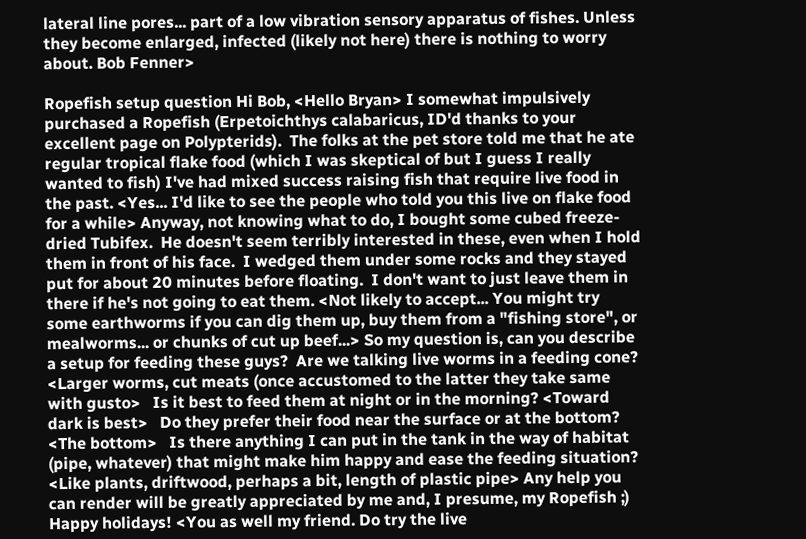lateral line pores... part of a low vibration sensory apparatus of fishes. Unless they become enlarged, infected (likely not here) there is nothing to worry about. Bob Fenner>

Ropefish setup question Hi Bob, <Hello Bryan> I somewhat impulsively purchased a Ropefish (Erpetoichthys calabaricus, ID'd thanks to your excellent page on Polypterids).  The folks at the pet store told me that he ate regular tropical flake food (which I was skeptical of but I guess I really wanted to fish) I've had mixed success raising fish that require live food in the past. <Yes... I'd like to see the people who told you this live on flake food for a while> Anyway, not knowing what to do, I bought some cubed freeze-dried Tubifex.  He doesn't seem terribly interested in these, even when I hold them in front of his face.  I wedged them under some rocks and they stayed put for about 20 minutes before floating.  I don't want to just leave them in there if he's not going to eat them. <Not likely to accept... You might try some earthworms if you can dig them up, buy them from a "fishing store", or mealworms... or chunks of cut up beef...> So my question is, can you describe a setup for feeding these guys?  Are we talking live worms in a feeding cone? <Larger worms, cut meats (once accustomed to the latter they take same with gusto>   Is it best to feed them at night or in the morning? <Toward dark is best>   Do they prefer their food near the surface or at the bottom? <The bottom>   Is there anything I can put in the tank in the way of habitat (pipe, whatever) that might make him happy and ease the feeding situation? <Like plants, driftwood, perhaps a bit, length of plastic pipe> Any help you can render will be greatly appreciated by me and, I presume, my Ropefish ;) Happy holidays! <You as well my friend. Do try the live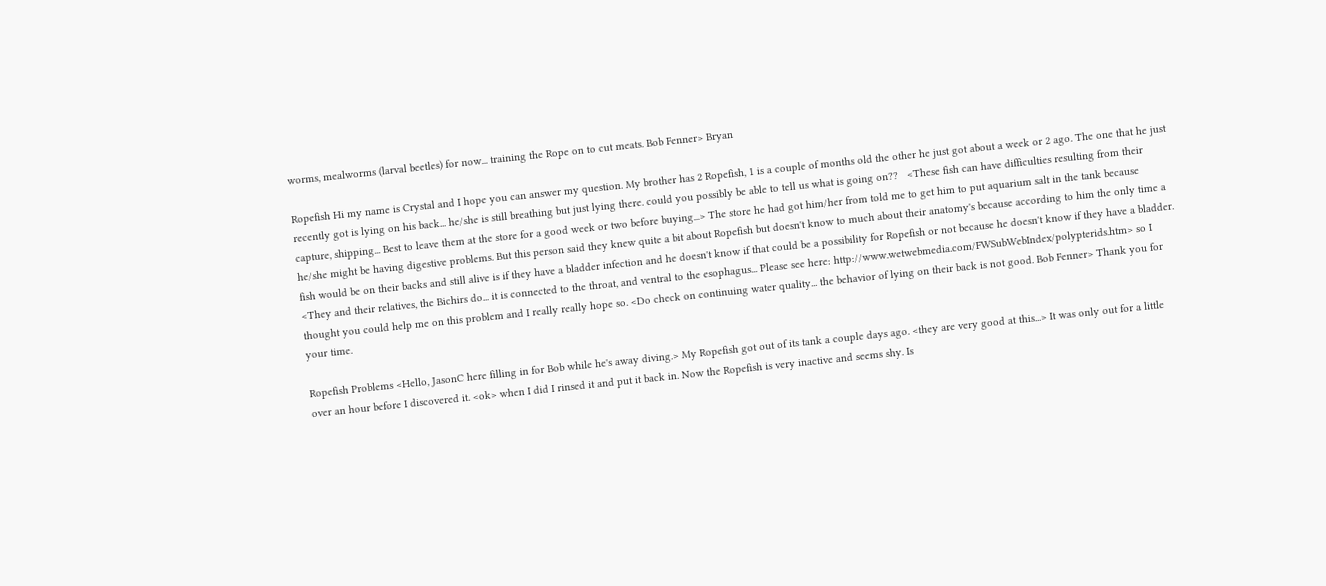worms, mealworms (larval beetles) for now... training the Rope on to cut meats. Bob Fenner> Bryan

Ropefish Hi my name is Crystal and I hope you can answer my question. My brother has 2 Ropefish, 1 is a couple of months old the other he just got about a week or 2 ago. The one that he just recently got is lying on his back... he/she is still breathing but just lying there. could you possibly be able to tell us what is going on??   <These fish can have difficulties resulting from their capture, shipping... Best to leave them at the store for a good week or two before buying...> The store he had got him/her from told me to get him to put aquarium salt in the tank because he/she might be having digestive problems. But this person said they knew quite a bit about Ropefish but doesn't know to much about their anatomy's because according to him the only time a fish would be on their backs and still alive is if they have a bladder infection and he doesn't know if that could be a possibility for Ropefish or not because he doesn't know if they have a bladder. <They and their relatives, the Bichirs do... it is connected to the throat, and ventral to the esophagus... Please see here: http://www.wetwebmedia.com/FWSubWebIndex/polypterids.htm> so I thought you could help me on this problem and I really really hope so. <Do check on continuing water quality... the behavior of lying on their back is not good. Bob Fenner> Thank you for your time.

Ropefish Problems <Hello, JasonC here filling in for Bob while he's away diving.> My Ropefish got out of its tank a couple days ago. <they are very good at this...> It was only out for a little over an hour before I discovered it. <ok> when I did I rinsed it and put it back in. Now the Ropefish is very inactive and seems shy. Is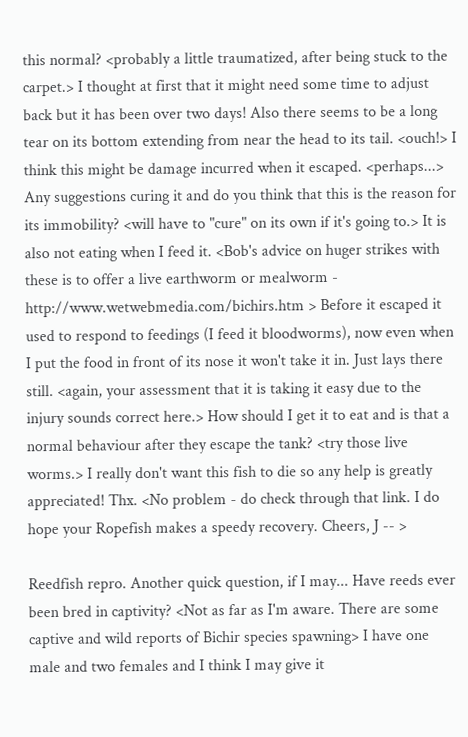this normal? <probably a little traumatized, after being stuck to the carpet.> I thought at first that it might need some time to adjust back but it has been over two days! Also there seems to be a long tear on its bottom extending from near the head to its tail. <ouch!> I think this might be damage incurred when it escaped. <perhaps...> Any suggestions curing it and do you think that this is the reason for its immobility? <will have to "cure" on its own if it's going to.> It is also not eating when I feed it. <Bob's advice on huger strikes with these is to offer a live earthworm or mealworm - http://www.wetwebmedia.com/bichirs.htm > Before it escaped it used to respond to feedings (I feed it bloodworms), now even when I put the food in front of its nose it won't take it in. Just lays there still. <again, your assessment that it is taking it easy due to the injury sounds correct here.> How should I get it to eat and is that a normal behaviour after they escape the tank? <try those live worms.> I really don't want this fish to die so any help is greatly appreciated! Thx. <No problem - do check through that link. I do hope your Ropefish makes a speedy recovery. Cheers, J -- >

Reedfish repro. Another quick question, if I may... Have reeds ever been bred in captivity? <Not as far as I'm aware. There are some captive and wild reports of Bichir species spawning> I have one male and two females and I think I may give it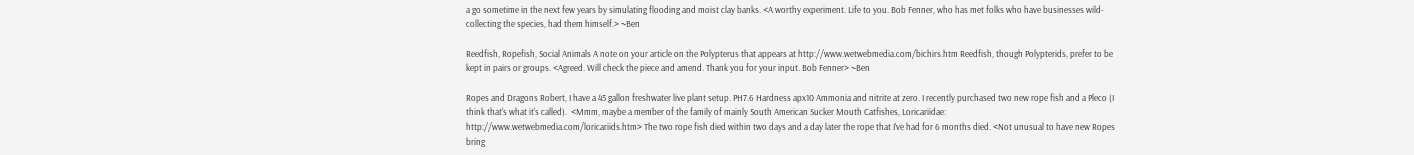a go sometime in the next few years by simulating flooding and moist clay banks. <A worthy experiment. Life to you. Bob Fenner, who has met folks who have businesses wild-collecting the species, had them himself.> ~Ben

Reedfish, Ropefish, Social Animals A note on your article on the Polypterus that appears at http://www.wetwebmedia.com/bichirs.htm Reedfish, though Polypterids, prefer to be kept in pairs or groups. <Agreed. Will check the piece and amend. Thank you for your input. Bob Fenner> ~Ben

Ropes and Dragons Robert, I have a 45 gallon freshwater live plant setup. PH7.6 Hardness apx10 Ammonia and nitrite at zero. I recently purchased two new rope fish and a Pleco (I think that's what it's called).  <Mmm, maybe a member of the family of mainly South American Sucker Mouth Catfishes, Loricariidae: http://www.wetwebmedia.com/loricariids.htm> The two rope fish died within two days and a day later the rope that I've had for 6 months died. <Not unusual to have new Ropes bring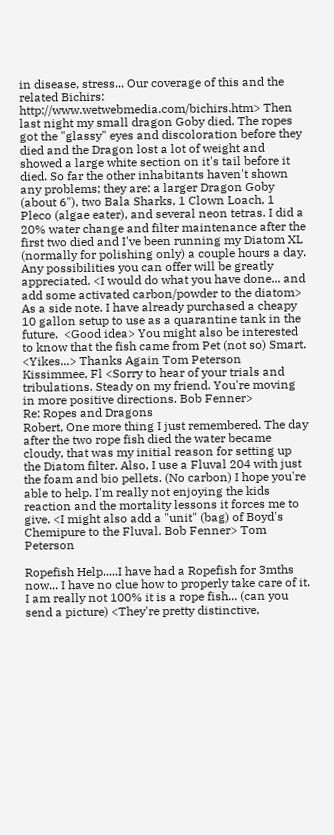in disease, stress... Our coverage of this and the related Bichirs: http://www.wetwebmedia.com/bichirs.htm> Then last night my small dragon Goby died. The ropes got the "glassy" eyes and discoloration before they died and the Dragon lost a lot of weight and showed a large white section on it's tail before it died. So far the other inhabitants haven't shown any problems; they are: a larger Dragon Goby (about 6"), two Bala Sharks, 1 Clown Loach, 1 Pleco (algae eater), and several neon tetras. I did a 20% water change and filter maintenance after the first two died and I've been running my Diatom XL (normally for polishing only) a couple hours a day. Any possibilities you can offer will be greatly appreciated. <I would do what you have done... and add some activated carbon/powder to the diatom> As a side note. I have already purchased a cheapy 10 gallon setup to use as a quarantine tank in the future.  <Good idea> You might also be interested to know that the fish came from Pet (not so) Smart. <Yikes...> Thanks Again Tom Peterson Kissimmee, Fl <Sorry to hear of your trials and tribulations. Steady on my friend. You're moving in more positive directions. Bob Fenner>
Re: Ropes and Dragons
Robert, One more thing I just remembered. The day after the two rope fish died the water became cloudy, that was my initial reason for setting up the Diatom filter. Also, I use a Fluval 204 with just the foam and bio pellets. (No carbon) I hope you're able to help. I'm really not enjoying the kids reaction and the mortality lessons it forces me to give. <I might also add a "unit" (bag) of Boyd's Chemipure to the Fluval. Bob Fenner> Tom Peterson

Ropefish Help.....I have had a Ropefish for 3mths now... I have no clue how to properly take care of it. I am really not 100% it is a rope fish... (can you send a picture) <They're pretty distinctive,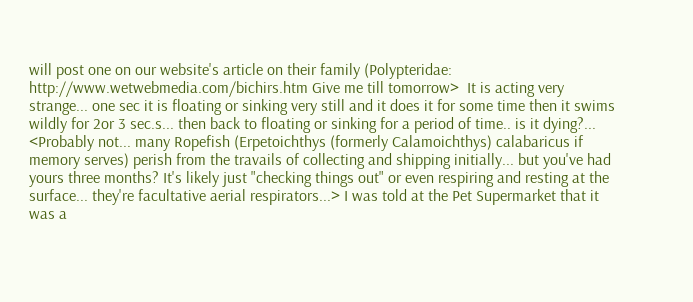will post one on our website's article on their family (Polypteridae: http://www.wetwebmedia.com/bichirs.htm Give me till tomorrow>  It is acting very strange... one sec it is floating or sinking very still and it does it for some time then it swims wildly for 2or 3 sec.s... then back to floating or sinking for a period of time.. is it dying?... <Probably not... many Ropefish (Erpetoichthys (formerly Calamoichthys) calabaricus if memory serves) perish from the travails of collecting and shipping initially... but you've had yours three months? It's likely just "checking things out" or even respiring and resting at the surface... they're facultative aerial respirators...> I was told at the Pet Supermarket that it was a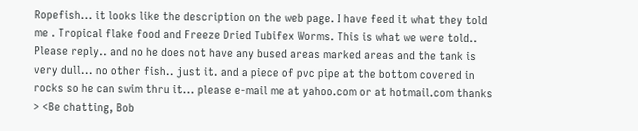Ropefish... it looks like the description on the web page. I have feed it what they told me . Tropical flake food and Freeze Dried Tubifex Worms. This is what we were told.. Please reply.. and no he does not have any bused areas marked areas and the tank is very dull... no other fish.. just it. and a piece of pvc pipe at the bottom covered in rocks so he can swim thru it... please e-mail me at yahoo.com or at hotmail.com thanks > <Be chatting, Bob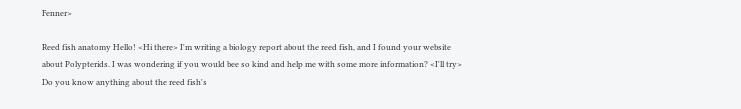Fenner>

Reed fish anatomy Hello! <Hi there> I'm writing a biology report about the reed fish, and I found your website about Polypterids. I was wondering if you would bee so kind and help me with some more information? <I'll try> Do you know anything about the reed fish's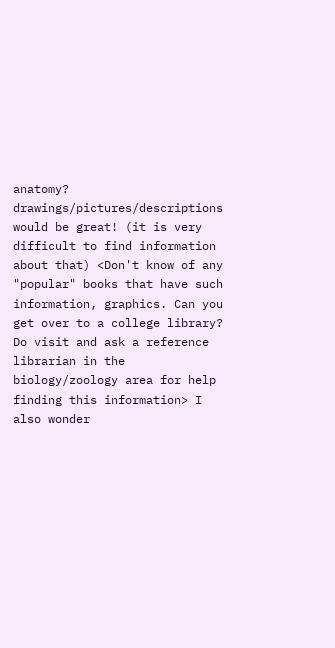anatomy? drawings/pictures/descriptions would be great! (it is very difficult to find information about that) <Don't know of any "popular" books that have such information, graphics. Can you get over to a college library? Do visit and ask a reference librarian in the biology/zoology area for help finding this information> I also wonder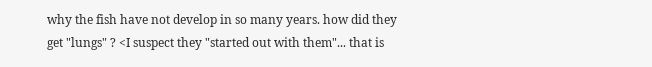why the fish have not develop in so many years. how did they get "lungs" ? <I suspect they "started out with them"... that is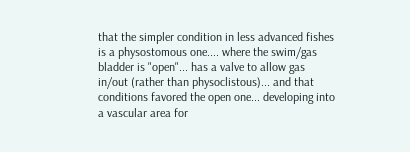that the simpler condition in less advanced fishes is a physostomous one.... where the swim/gas bladder is "open"... has a valve to allow gas in/out (rather than physoclistous)... and that conditions favored the open one... developing into a vascular area for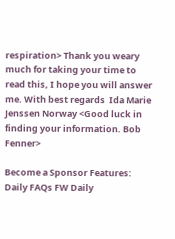respiration> Thank you weary much for taking your time to read this, I hope you will answer me. With best regards  Ida Marie Jenssen Norway <Good luck in finding your information. Bob Fenner>

Become a Sponsor Features:
Daily FAQs FW Daily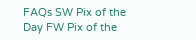FAQs SW Pix of the Day FW Pix of the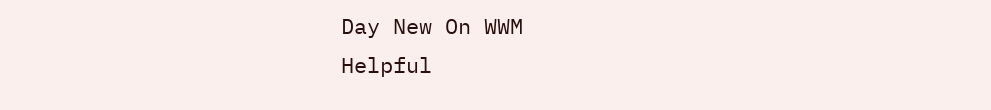Day New On WWM
Helpful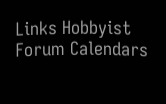Links Hobbyist Forum Calendars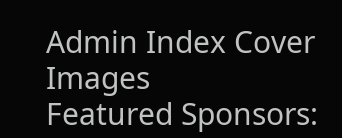Admin Index Cover Images
Featured Sponsors: